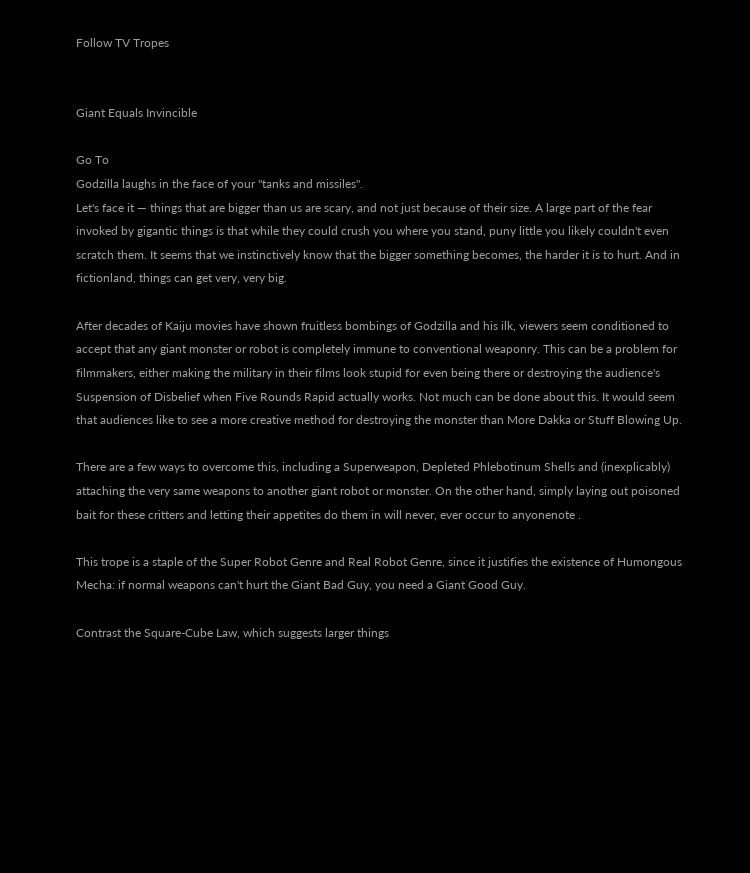Follow TV Tropes


Giant Equals Invincible

Go To
Godzilla laughs in the face of your "tanks and missiles".
Let's face it — things that are bigger than us are scary, and not just because of their size. A large part of the fear invoked by gigantic things is that while they could crush you where you stand, puny little you likely couldn't even scratch them. It seems that we instinctively know that the bigger something becomes, the harder it is to hurt. And in fictionland, things can get very, very big.

After decades of Kaiju movies have shown fruitless bombings of Godzilla and his ilk, viewers seem conditioned to accept that any giant monster or robot is completely immune to conventional weaponry. This can be a problem for filmmakers, either making the military in their films look stupid for even being there or destroying the audience's Suspension of Disbelief when Five Rounds Rapid actually works. Not much can be done about this. It would seem that audiences like to see a more creative method for destroying the monster than More Dakka or Stuff Blowing Up.

There are a few ways to overcome this, including a Superweapon, Depleted Phlebotinum Shells and (inexplicably) attaching the very same weapons to another giant robot or monster. On the other hand, simply laying out poisoned bait for these critters and letting their appetites do them in will never, ever occur to anyonenote .

This trope is a staple of the Super Robot Genre and Real Robot Genre, since it justifies the existence of Humongous Mecha: if normal weapons can't hurt the Giant Bad Guy, you need a Giant Good Guy.

Contrast the Square-Cube Law, which suggests larger things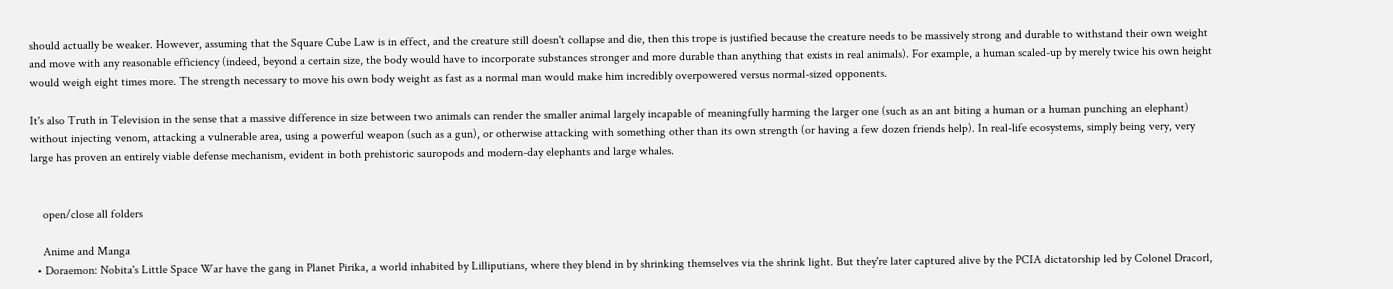should actually be weaker. However, assuming that the Square Cube Law is in effect, and the creature still doesn't collapse and die, then this trope is justified because the creature needs to be massively strong and durable to withstand their own weight and move with any reasonable efficiency (indeed, beyond a certain size, the body would have to incorporate substances stronger and more durable than anything that exists in real animals). For example, a human scaled-up by merely twice his own height would weigh eight times more. The strength necessary to move his own body weight as fast as a normal man would make him incredibly overpowered versus normal-sized opponents.

It's also Truth in Television in the sense that a massive difference in size between two animals can render the smaller animal largely incapable of meaningfully harming the larger one (such as an ant biting a human or a human punching an elephant) without injecting venom, attacking a vulnerable area, using a powerful weapon (such as a gun), or otherwise attacking with something other than its own strength (or having a few dozen friends help). In real-life ecosystems, simply being very, very large has proven an entirely viable defense mechanism, evident in both prehistoric sauropods and modern-day elephants and large whales.


    open/close all folders

    Anime and Manga
  • Doraemon: Nobita's Little Space War have the gang in Planet Pirika, a world inhabited by Lilliputians, where they blend in by shrinking themselves via the shrink light. But they're later captured alive by the PCIA dictatorship led by Colonel Dracorl,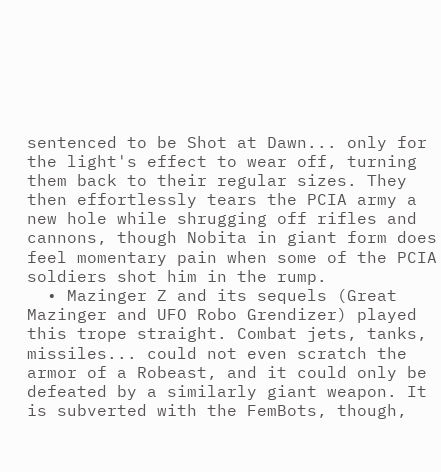sentenced to be Shot at Dawn... only for the light's effect to wear off, turning them back to their regular sizes. They then effortlessly tears the PCIA army a new hole while shrugging off rifles and cannons, though Nobita in giant form does feel momentary pain when some of the PCIA soldiers shot him in the rump.
  • Mazinger Z and its sequels (Great Mazinger and UFO Robo Grendizer) played this trope straight. Combat jets, tanks, missiles... could not even scratch the armor of a Robeast, and it could only be defeated by a similarly giant weapon. It is subverted with the FemBots, though,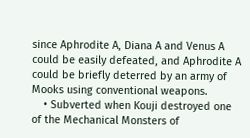since Aphrodite A, Diana A and Venus A could be easily defeated, and Aphrodite A could be briefly deterred by an army of Mooks using conventional weapons.
    • Subverted when Kouji destroyed one of the Mechanical Monsters of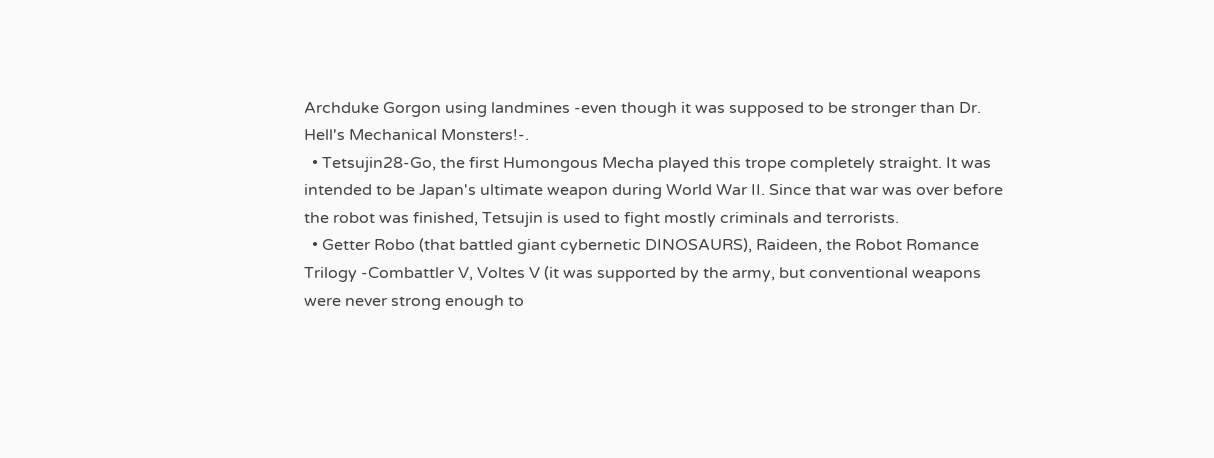Archduke Gorgon using landmines -even though it was supposed to be stronger than Dr. Hell's Mechanical Monsters!-.
  • Tetsujin28-Go, the first Humongous Mecha played this trope completely straight. It was intended to be Japan's ultimate weapon during World War II. Since that war was over before the robot was finished, Tetsujin is used to fight mostly criminals and terrorists.
  • Getter Robo (that battled giant cybernetic DINOSAURS), Raideen, the Robot Romance Trilogy -Combattler V, Voltes V (it was supported by the army, but conventional weapons were never strong enough to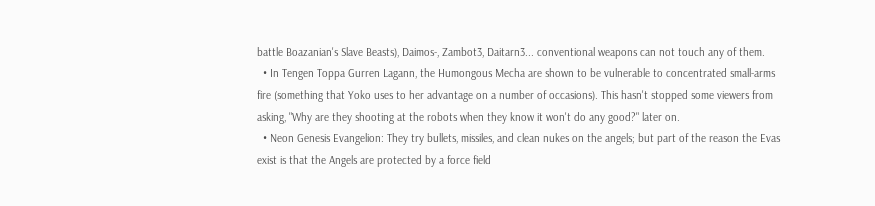battle Boazanian's Slave Beasts), Daimos-, Zambot3, Daitarn3... conventional weapons can not touch any of them.
  • In Tengen Toppa Gurren Lagann, the Humongous Mecha are shown to be vulnerable to concentrated small-arms fire (something that Yoko uses to her advantage on a number of occasions). This hasn't stopped some viewers from asking, "Why are they shooting at the robots when they know it won't do any good?" later on.
  • Neon Genesis Evangelion: They try bullets, missiles, and clean nukes on the angels; but part of the reason the Evas exist is that the Angels are protected by a force field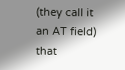(they call it an AT field) that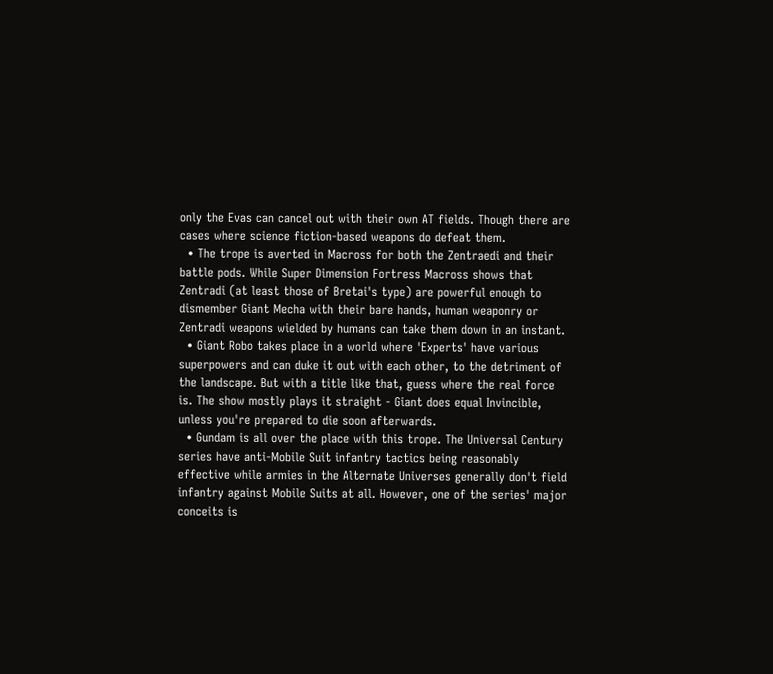only the Evas can cancel out with their own AT fields. Though there are cases where science fiction-based weapons do defeat them.
  • The trope is averted in Macross for both the Zentraedi and their battle pods. While Super Dimension Fortress Macross shows that Zentradi (at least those of Bretai's type) are powerful enough to dismember Giant Mecha with their bare hands, human weaponry or Zentradi weapons wielded by humans can take them down in an instant.
  • Giant Robo takes place in a world where 'Experts' have various superpowers and can duke it out with each other, to the detriment of the landscape. But with a title like that, guess where the real force is. The show mostly plays it straight - Giant does equal Invincible, unless you're prepared to die soon afterwards.
  • Gundam is all over the place with this trope. The Universal Century series have anti-Mobile Suit infantry tactics being reasonably effective while armies in the Alternate Universes generally don't field infantry against Mobile Suits at all. However, one of the series' major conceits is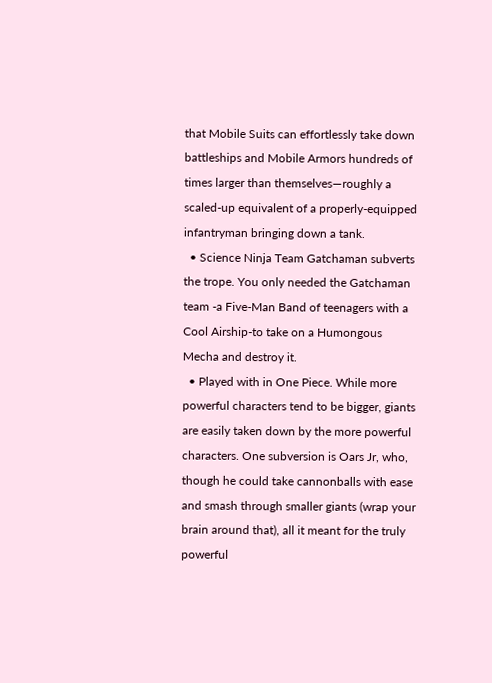that Mobile Suits can effortlessly take down battleships and Mobile Armors hundreds of times larger than themselves—roughly a scaled-up equivalent of a properly-equipped infantryman bringing down a tank.
  • Science Ninja Team Gatchaman subverts the trope. You only needed the Gatchaman team -a Five-Man Band of teenagers with a Cool Airship-to take on a Humongous Mecha and destroy it.
  • Played with in One Piece. While more powerful characters tend to be bigger, giants are easily taken down by the more powerful characters. One subversion is Oars Jr, who, though he could take cannonballs with ease and smash through smaller giants (wrap your brain around that), all it meant for the truly powerful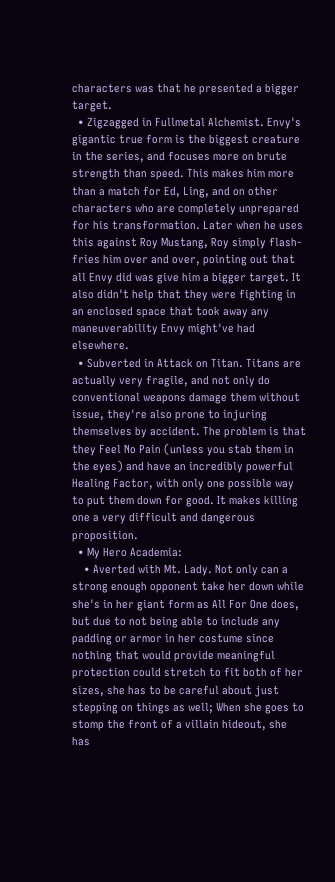characters was that he presented a bigger target.
  • Zigzagged in Fullmetal Alchemist. Envy's gigantic true form is the biggest creature in the series, and focuses more on brute strength than speed. This makes him more than a match for Ed, Ling, and on other characters who are completely unprepared for his transformation. Later when he uses this against Roy Mustang, Roy simply flash-fries him over and over, pointing out that all Envy did was give him a bigger target. It also didn't help that they were fighting in an enclosed space that took away any maneuverability Envy might've had elsewhere.
  • Subverted in Attack on Titan. Titans are actually very fragile, and not only do conventional weapons damage them without issue, they're also prone to injuring themselves by accident. The problem is that they Feel No Pain (unless you stab them in the eyes) and have an incredibly powerful Healing Factor, with only one possible way to put them down for good. It makes killing one a very difficult and dangerous proposition.
  • My Hero Academia:
    • Averted with Mt. Lady. Not only can a strong enough opponent take her down while she's in her giant form as All For One does, but due to not being able to include any padding or armor in her costume since nothing that would provide meaningful protection could stretch to fit both of her sizes, she has to be careful about just stepping on things as well; When she goes to stomp the front of a villain hideout, she has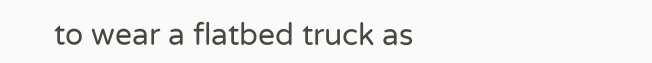to wear a flatbed truck as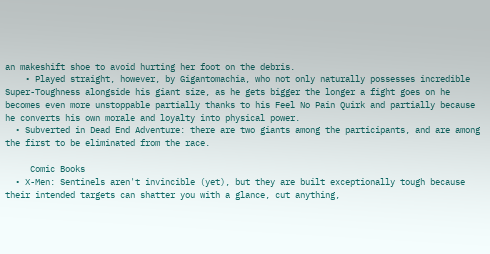an makeshift shoe to avoid hurting her foot on the debris.
    • Played straight, however, by Gigantomachia, who not only naturally possesses incredible Super-Toughness alongside his giant size, as he gets bigger the longer a fight goes on he becomes even more unstoppable partially thanks to his Feel No Pain Quirk and partially because he converts his own morale and loyalty into physical power.
  • Subverted in Dead End Adventure: there are two giants among the participants, and are among the first to be eliminated from the race.

     Comic Books
  • X-Men: Sentinels aren't invincible (yet), but they are built exceptionally tough because their intended targets can shatter you with a glance, cut anything,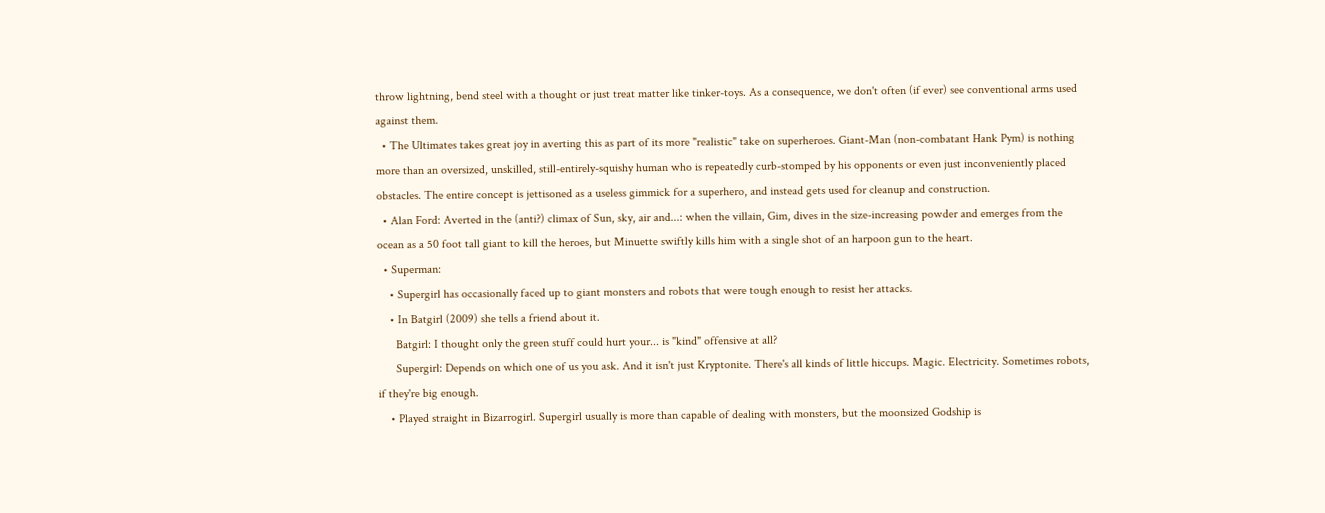throw lightning, bend steel with a thought or just treat matter like tinker-toys. As a consequence, we don't often (if ever) see conventional arms used against them.
  • The Ultimates takes great joy in averting this as part of its more "realistic" take on superheroes. Giant-Man (non-combatant Hank Pym) is nothing more than an oversized, unskilled, still-entirely-squishy human who is repeatedly curb-stomped by his opponents or even just inconveniently placed obstacles. The entire concept is jettisoned as a useless gimmick for a superhero, and instead gets used for cleanup and construction.
  • Alan Ford: Averted in the (anti?) climax of Sun, sky, air and...: when the villain, Gim, dives in the size-increasing powder and emerges from the ocean as a 50 foot tall giant to kill the heroes, but Minuette swiftly kills him with a single shot of an harpoon gun to the heart.
  • Superman:
    • Supergirl has occasionally faced up to giant monsters and robots that were tough enough to resist her attacks.
    • In Batgirl (2009) she tells a friend about it.
      Batgirl: I thought only the green stuff could hurt your... is "kind" offensive at all?
      Supergirl: Depends on which one of us you ask. And it isn't just Kryptonite. There's all kinds of little hiccups. Magic. Electricity. Sometimes robots, if they're big enough.
    • Played straight in Bizarrogirl. Supergirl usually is more than capable of dealing with monsters, but the moonsized Godship is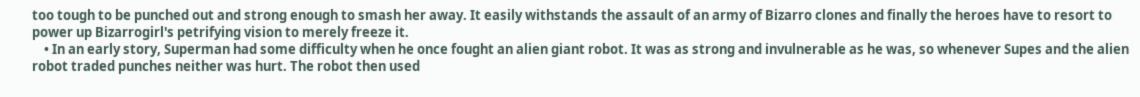too tough to be punched out and strong enough to smash her away. It easily withstands the assault of an army of Bizarro clones and finally the heroes have to resort to power up Bizarrogirl's petrifying vision to merely freeze it.
    • In an early story, Superman had some difficulty when he once fought an alien giant robot. It was as strong and invulnerable as he was, so whenever Supes and the alien robot traded punches neither was hurt. The robot then used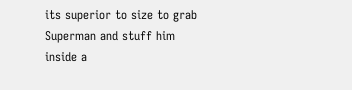its superior to size to grab Superman and stuff him inside a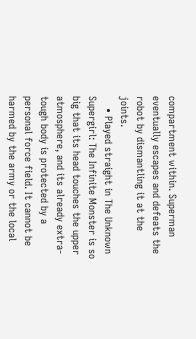compartment within. Superman eventually escapes and defeats the robot by dismantling it at the joints.
    • Played straight in The Unknown Supergirl: The Infinite Monster is so big that its head touches the upper atmosphere, and its already extra-tough body is protected by a personal force field. It cannot be harmed by the army or the local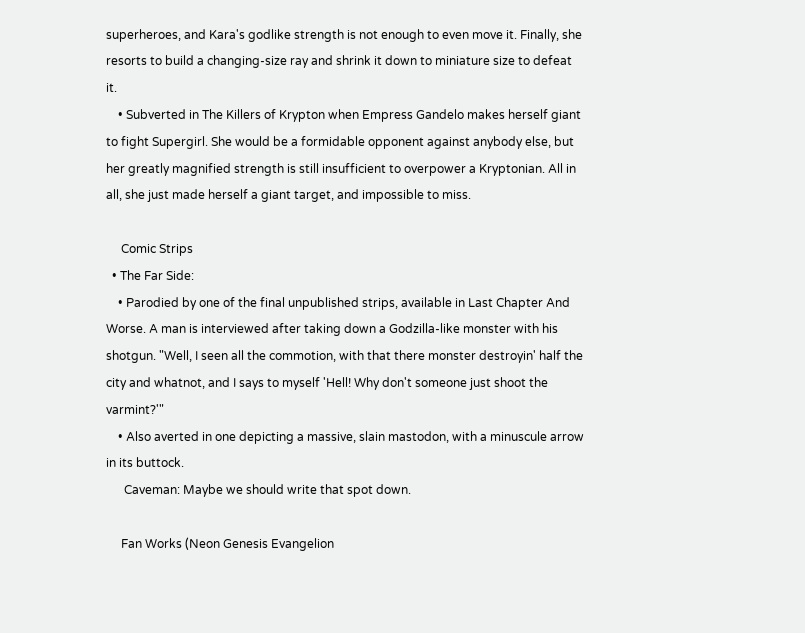superheroes, and Kara's godlike strength is not enough to even move it. Finally, she resorts to build a changing-size ray and shrink it down to miniature size to defeat it.
    • Subverted in The Killers of Krypton when Empress Gandelo makes herself giant to fight Supergirl. She would be a formidable opponent against anybody else, but her greatly magnified strength is still insufficient to overpower a Kryptonian. All in all, she just made herself a giant target, and impossible to miss.

     Comic Strips
  • The Far Side:
    • Parodied by one of the final unpublished strips, available in Last Chapter And Worse. A man is interviewed after taking down a Godzilla-like monster with his shotgun. "Well, I seen all the commotion, with that there monster destroyin' half the city and whatnot, and I says to myself 'Hell! Why don't someone just shoot the varmint?'"
    • Also averted in one depicting a massive, slain mastodon, with a minuscule arrow in its buttock.
      Caveman: Maybe we should write that spot down.

     Fan Works (Neon Genesis Evangelion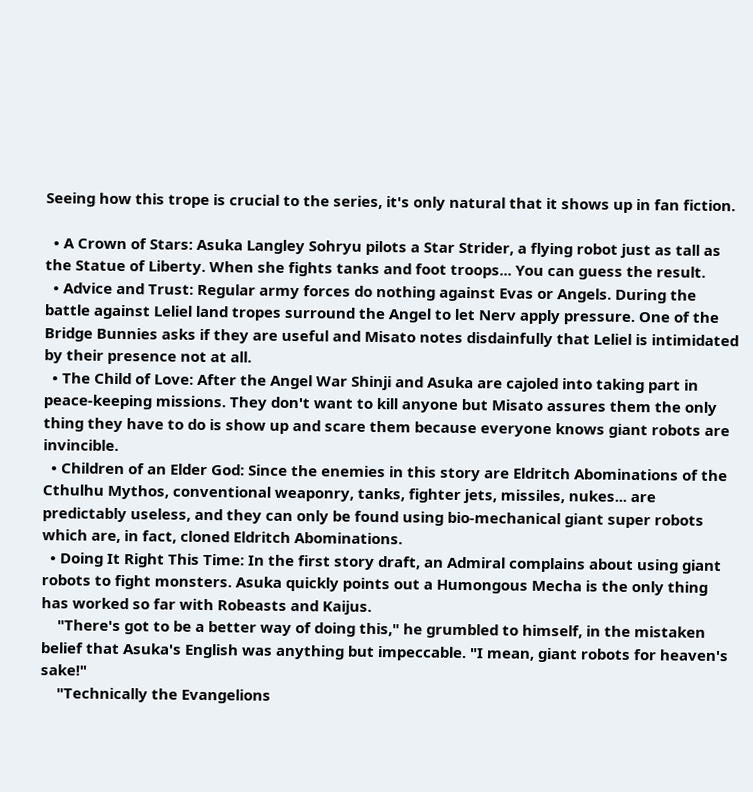Seeing how this trope is crucial to the series, it's only natural that it shows up in fan fiction.

  • A Crown of Stars: Asuka Langley Sohryu pilots a Star Strider, a flying robot just as tall as the Statue of Liberty. When she fights tanks and foot troops... You can guess the result.
  • Advice and Trust: Regular army forces do nothing against Evas or Angels. During the battle against Leliel land tropes surround the Angel to let Nerv apply pressure. One of the Bridge Bunnies asks if they are useful and Misato notes disdainfully that Leliel is intimidated by their presence not at all.
  • The Child of Love: After the Angel War Shinji and Asuka are cajoled into taking part in peace-keeping missions. They don't want to kill anyone but Misato assures them the only thing they have to do is show up and scare them because everyone knows giant robots are invincible.
  • Children of an Elder God: Since the enemies in this story are Eldritch Abominations of the Cthulhu Mythos, conventional weaponry, tanks, fighter jets, missiles, nukes... are predictably useless, and they can only be found using bio-mechanical giant super robots which are, in fact, cloned Eldritch Abominations.
  • Doing It Right This Time: In the first story draft, an Admiral complains about using giant robots to fight monsters. Asuka quickly points out a Humongous Mecha is the only thing has worked so far with Robeasts and Kaijus.
    "There's got to be a better way of doing this," he grumbled to himself, in the mistaken belief that Asuka's English was anything but impeccable. "I mean, giant robots for heaven's sake!"
    "Technically the Evangelions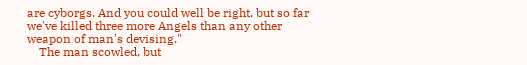are cyborgs. And you could well be right, but so far we've killed three more Angels than any other weapon of man's devising."
    The man scowled, but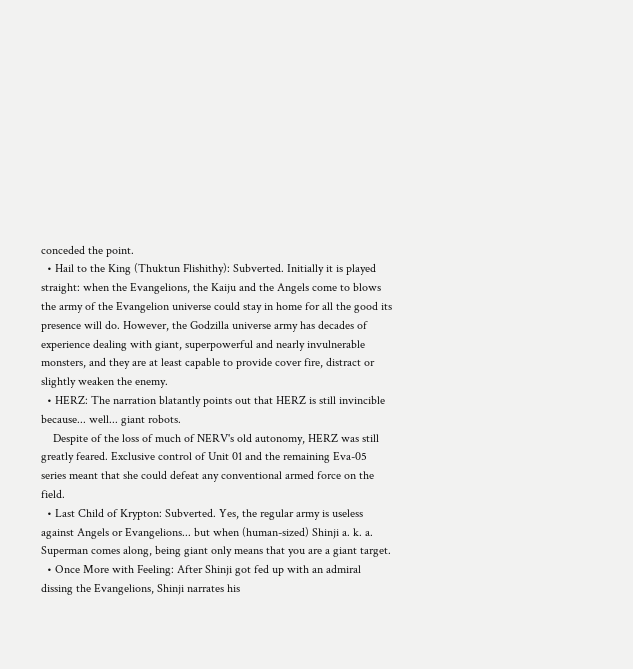conceded the point.
  • Hail to the King (Thuktun Flishithy): Subverted. Initially it is played straight: when the Evangelions, the Kaiju and the Angels come to blows the army of the Evangelion universe could stay in home for all the good its presence will do. However, the Godzilla universe army has decades of experience dealing with giant, superpowerful and nearly invulnerable monsters, and they are at least capable to provide cover fire, distract or slightly weaken the enemy.
  • HERZ: The narration blatantly points out that HERZ is still invincible because... well... giant robots.
    Despite of the loss of much of NERV's old autonomy, HERZ was still greatly feared. Exclusive control of Unit 01 and the remaining Eva-05 series meant that she could defeat any conventional armed force on the field.
  • Last Child of Krypton: Subverted. Yes, the regular army is useless against Angels or Evangelions... but when (human-sized) Shinji a. k. a. Superman comes along, being giant only means that you are a giant target.
  • Once More with Feeling: After Shinji got fed up with an admiral dissing the Evangelions, Shinji narrates his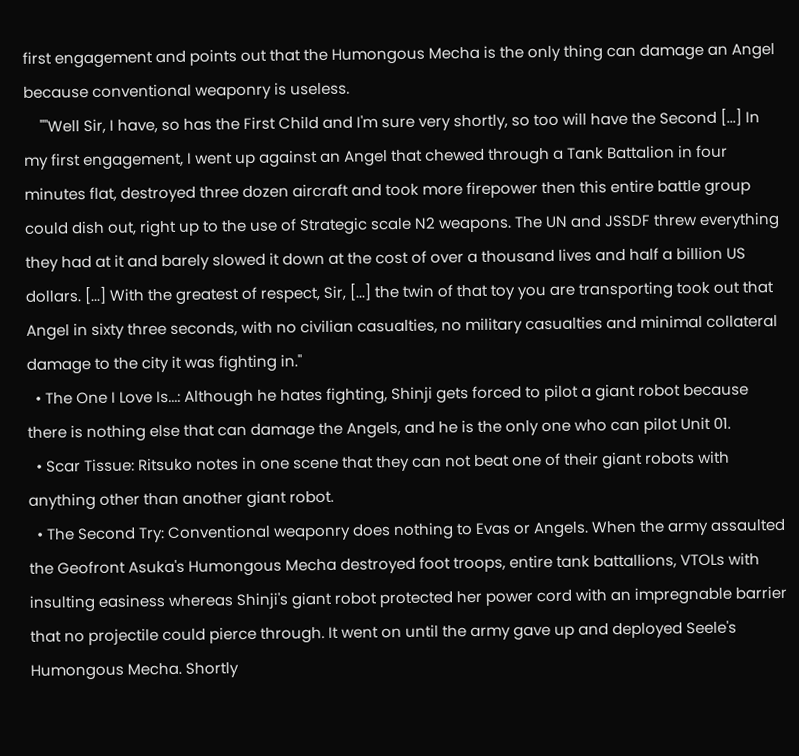first engagement and points out that the Humongous Mecha is the only thing can damage an Angel because conventional weaponry is useless.
    ''"Well Sir, I have, so has the First Child and I'm sure very shortly, so too will have the Second [...] In my first engagement, I went up against an Angel that chewed through a Tank Battalion in four minutes flat, destroyed three dozen aircraft and took more firepower then this entire battle group could dish out, right up to the use of Strategic scale N2 weapons. The UN and JSSDF threw everything they had at it and barely slowed it down at the cost of over a thousand lives and half a billion US dollars. [...] With the greatest of respect, Sir, [...] the twin of that toy you are transporting took out that Angel in sixty three seconds, with no civilian casualties, no military casualties and minimal collateral damage to the city it was fighting in."
  • The One I Love Is...: Although he hates fighting, Shinji gets forced to pilot a giant robot because there is nothing else that can damage the Angels, and he is the only one who can pilot Unit 01.
  • Scar Tissue: Ritsuko notes in one scene that they can not beat one of their giant robots with anything other than another giant robot.
  • The Second Try: Conventional weaponry does nothing to Evas or Angels. When the army assaulted the Geofront Asuka's Humongous Mecha destroyed foot troops, entire tank battallions, VTOLs with insulting easiness whereas Shinji's giant robot protected her power cord with an impregnable barrier that no projectile could pierce through. It went on until the army gave up and deployed Seele's Humongous Mecha. Shortly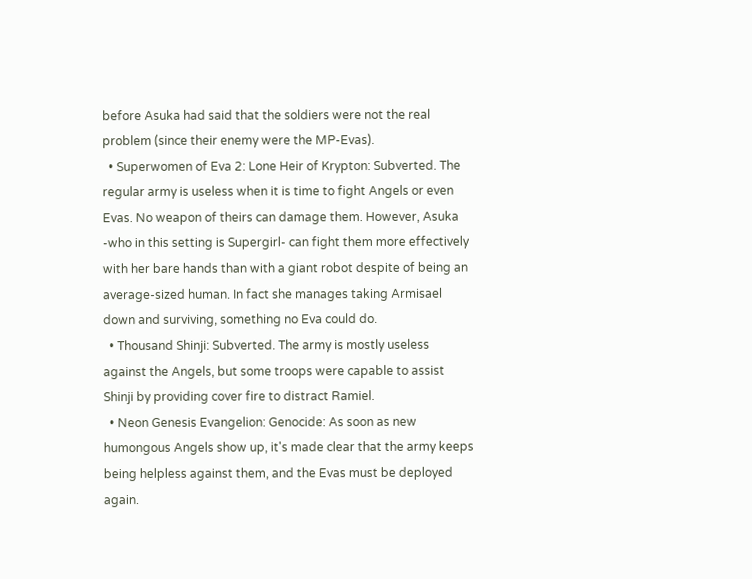before Asuka had said that the soldiers were not the real problem (since their enemy were the MP-Evas).
  • Superwomen of Eva 2: Lone Heir of Krypton: Subverted. The regular army is useless when it is time to fight Angels or even Evas. No weapon of theirs can damage them. However, Asuka -who in this setting is Supergirl- can fight them more effectively with her bare hands than with a giant robot despite of being an average-sized human. In fact she manages taking Armisael down and surviving, something no Eva could do.
  • Thousand Shinji: Subverted. The army is mostly useless against the Angels, but some troops were capable to assist Shinji by providing cover fire to distract Ramiel.
  • Neon Genesis Evangelion: Genocide: As soon as new humongous Angels show up, it's made clear that the army keeps being helpless against them, and the Evas must be deployed again.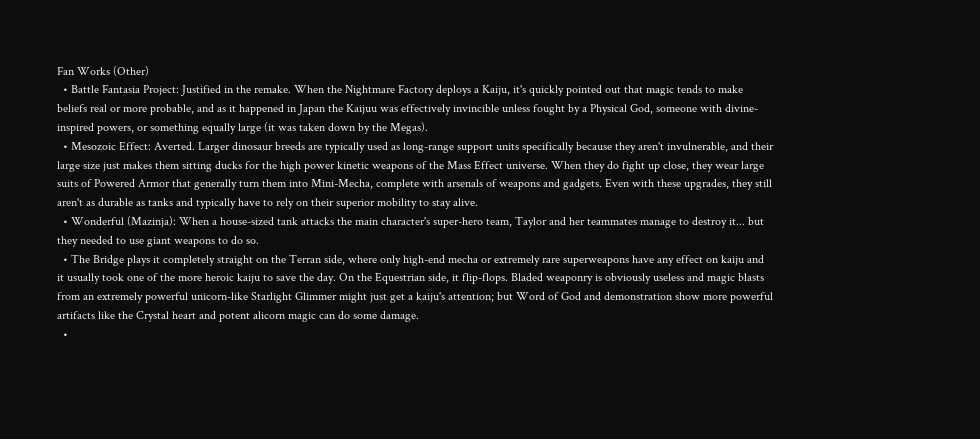Fan Works (Other)
  • Battle Fantasia Project: Justified in the remake. When the Nightmare Factory deploys a Kaiju, it's quickly pointed out that magic tends to make beliefs real or more probable, and as it happened in Japan the Kaijuu was effectively invincible unless fought by a Physical God, someone with divine-inspired powers, or something equally large (it was taken down by the Megas).
  • Mesozoic Effect: Averted. Larger dinosaur breeds are typically used as long-range support units specifically because they aren't invulnerable, and their large size just makes them sitting ducks for the high power kinetic weapons of the Mass Effect universe. When they do fight up close, they wear large suits of Powered Armor that generally turn them into Mini-Mecha, complete with arsenals of weapons and gadgets. Even with these upgrades, they still aren't as durable as tanks and typically have to rely on their superior mobility to stay alive.
  • Wonderful (Mazinja): When a house-sized tank attacks the main character's super-hero team, Taylor and her teammates manage to destroy it... but they needed to use giant weapons to do so.
  • The Bridge plays it completely straight on the Terran side, where only high-end mecha or extremely rare superweapons have any effect on kaiju and it usually took one of the more heroic kaiju to save the day. On the Equestrian side, it flip-flops. Bladed weaponry is obviously useless and magic blasts from an extremely powerful unicorn-like Starlight Glimmer might just get a kaiju's attention; but Word of God and demonstration show more powerful artifacts like the Crystal heart and potent alicorn magic can do some damage.
  •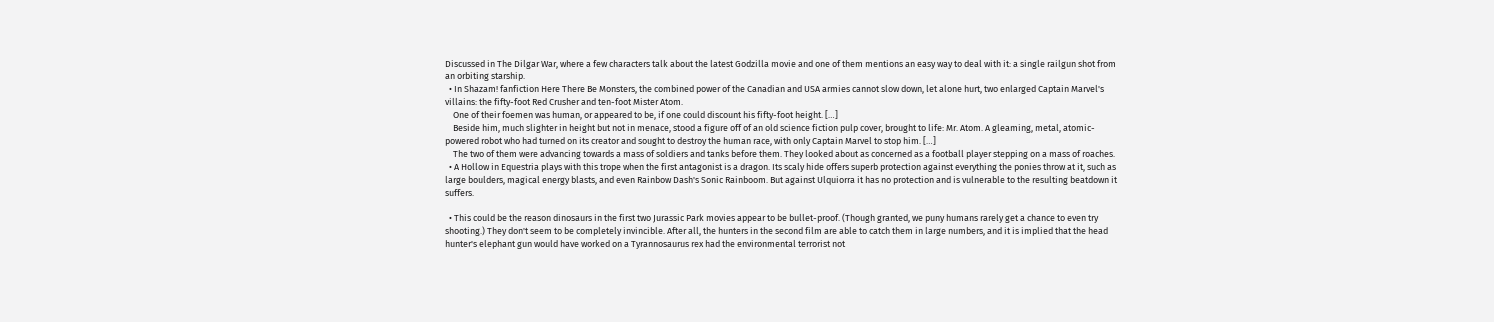Discussed in The Dilgar War, where a few characters talk about the latest Godzilla movie and one of them mentions an easy way to deal with it: a single railgun shot from an orbiting starship.
  • In Shazam! fanfiction Here There Be Monsters, the combined power of the Canadian and USA armies cannot slow down, let alone hurt, two enlarged Captain Marvel's villains: the fifty-foot Red Crusher and ten-foot Mister Atom.
    One of their foemen was human, or appeared to be, if one could discount his fifty-foot height. […]
    Beside him, much slighter in height but not in menace, stood a figure off of an old science fiction pulp cover, brought to life: Mr. Atom. A gleaming, metal, atomic-powered robot who had turned on its creator and sought to destroy the human race, with only Captain Marvel to stop him. […]
    The two of them were advancing towards a mass of soldiers and tanks before them. They looked about as concerned as a football player stepping on a mass of roaches.
  • A Hollow in Equestria plays with this trope when the first antagonist is a dragon. Its scaly hide offers superb protection against everything the ponies throw at it, such as large boulders, magical energy blasts, and even Rainbow Dash's Sonic Rainboom. But against Ulquiorra it has no protection and is vulnerable to the resulting beatdown it suffers.

  • This could be the reason dinosaurs in the first two Jurassic Park movies appear to be bullet-proof. (Though granted, we puny humans rarely get a chance to even try shooting.) They don't seem to be completely invincible. After all, the hunters in the second film are able to catch them in large numbers, and it is implied that the head hunter's elephant gun would have worked on a Tyrannosaurus rex had the environmental terrorist not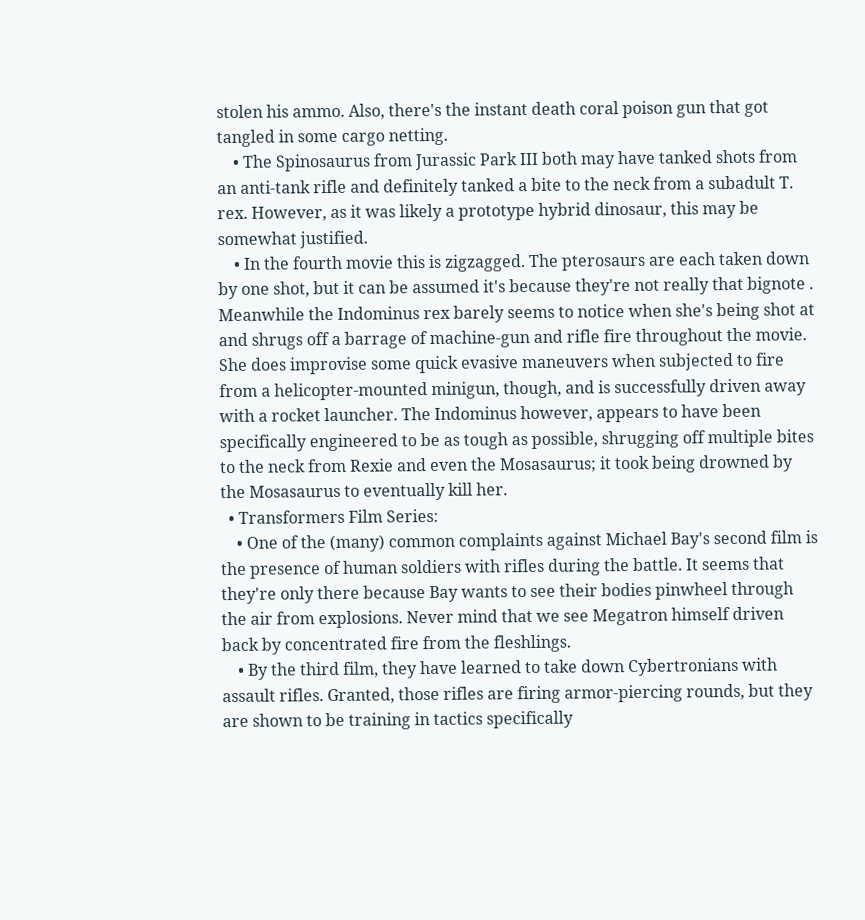stolen his ammo. Also, there's the instant death coral poison gun that got tangled in some cargo netting.
    • The Spinosaurus from Jurassic Park III both may have tanked shots from an anti-tank rifle and definitely tanked a bite to the neck from a subadult T. rex. However, as it was likely a prototype hybrid dinosaur, this may be somewhat justified.
    • In the fourth movie this is zigzagged. The pterosaurs are each taken down by one shot, but it can be assumed it's because they're not really that bignote . Meanwhile the Indominus rex barely seems to notice when she's being shot at and shrugs off a barrage of machine-gun and rifle fire throughout the movie. She does improvise some quick evasive maneuvers when subjected to fire from a helicopter-mounted minigun, though, and is successfully driven away with a rocket launcher. The Indominus however, appears to have been specifically engineered to be as tough as possible, shrugging off multiple bites to the neck from Rexie and even the Mosasaurus; it took being drowned by the Mosasaurus to eventually kill her.
  • Transformers Film Series:
    • One of the (many) common complaints against Michael Bay's second film is the presence of human soldiers with rifles during the battle. It seems that they're only there because Bay wants to see their bodies pinwheel through the air from explosions. Never mind that we see Megatron himself driven back by concentrated fire from the fleshlings.
    • By the third film, they have learned to take down Cybertronians with assault rifles. Granted, those rifles are firing armor-piercing rounds, but they are shown to be training in tactics specifically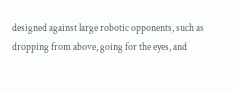designed against large robotic opponents, such as dropping from above, going for the eyes, and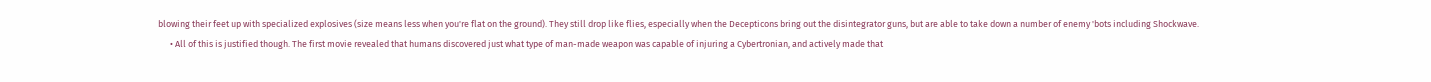blowing their feet up with specialized explosives (size means less when you're flat on the ground). They still drop like flies, especially when the Decepticons bring out the disintegrator guns, but are able to take down a number of enemy 'bots including Shockwave.
      • All of this is justified though. The first movie revealed that humans discovered just what type of man-made weapon was capable of injuring a Cybertronian, and actively made that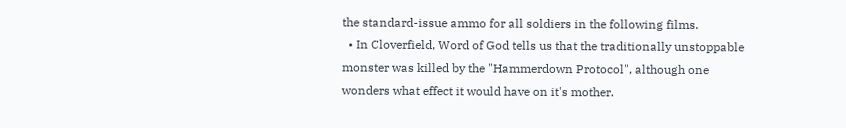the standard-issue ammo for all soldiers in the following films.
  • In Cloverfield, Word of God tells us that the traditionally unstoppable monster was killed by the "Hammerdown Protocol", although one wonders what effect it would have on it's mother.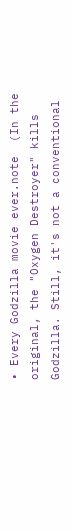• Every Godzilla movie ever.note  (In the original, the "Oxygen Destroyer" kills Godzilla. Still, it's not a conventional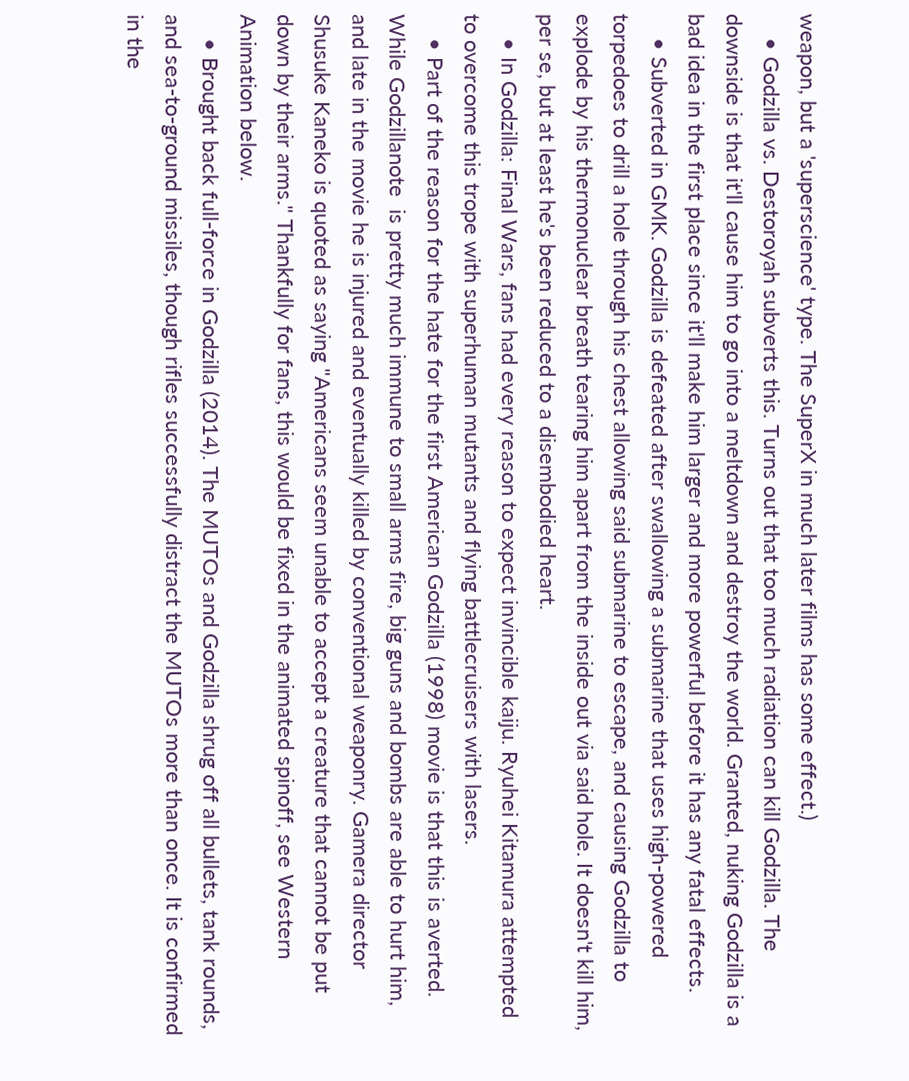weapon, but a 'superscience' type. The SuperX in much later films has some effect.)
    • Godzilla vs. Destoroyah subverts this. Turns out that too much radiation can kill Godzilla. The downside is that it'll cause him to go into a meltdown and destroy the world. Granted, nuking Godzilla is a bad idea in the first place since it'll make him larger and more powerful before it has any fatal effects.
    • Subverted in GMK. Godzilla is defeated after swallowing a submarine that uses high-powered torpedoes to drill a hole through his chest allowing said submarine to escape, and causing Godzilla to explode by his thermonuclear breath tearing him apart from the inside out via said hole. It doesn't kill him, per se, but at least he's been reduced to a disembodied heart.
    • In Godzilla: Final Wars, fans had every reason to expect invincible kaiju. Ryuhei Kitamura attempted to overcome this trope with superhuman mutants and flying battlecruisers with lasers.
    • Part of the reason for the hate for the first American Godzilla (1998) movie is that this is averted. While Godzillanote  is pretty much immune to small arms fire, big guns and bombs are able to hurt him, and late in the movie he is injured and eventually killed by conventional weaponry. Gamera director Shusuke Kaneko is quoted as saying "Americans seem unable to accept a creature that cannot be put down by their arms." Thankfully for fans, this would be fixed in the animated spinoff, see Western Animation below.
    • Brought back full-force in Godzilla (2014). The MUTOs and Godzilla shrug off all bullets, tank rounds, and sea-to-ground missiles, though rifles successfully distract the MUTOs more than once. It is confirmed in the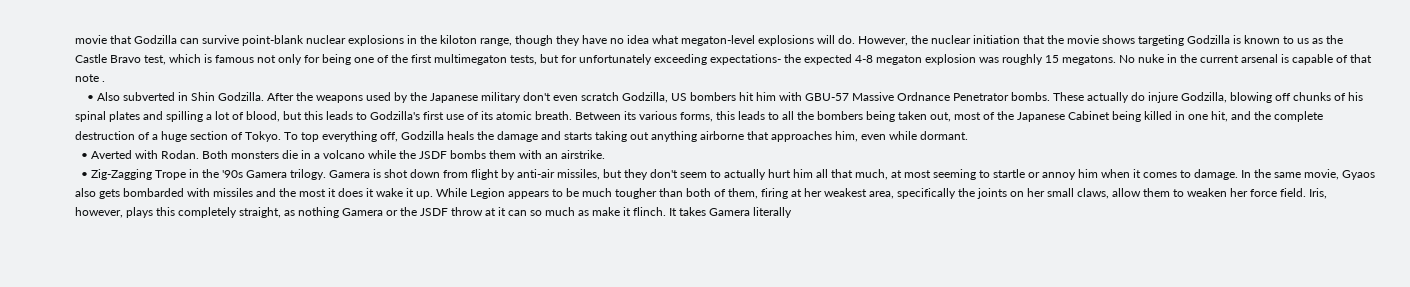movie that Godzilla can survive point-blank nuclear explosions in the kiloton range, though they have no idea what megaton-level explosions will do. However, the nuclear initiation that the movie shows targeting Godzilla is known to us as the Castle Bravo test, which is famous not only for being one of the first multimegaton tests, but for unfortunately exceeding expectations- the expected 4-8 megaton explosion was roughly 15 megatons. No nuke in the current arsenal is capable of that note .
    • Also subverted in Shin Godzilla. After the weapons used by the Japanese military don't even scratch Godzilla, US bombers hit him with GBU-57 Massive Ordnance Penetrator bombs. These actually do injure Godzilla, blowing off chunks of his spinal plates and spilling a lot of blood, but this leads to Godzilla's first use of its atomic breath. Between its various forms, this leads to all the bombers being taken out, most of the Japanese Cabinet being killed in one hit, and the complete destruction of a huge section of Tokyo. To top everything off, Godzilla heals the damage and starts taking out anything airborne that approaches him, even while dormant.
  • Averted with Rodan. Both monsters die in a volcano while the JSDF bombs them with an airstrike.
  • Zig-Zagging Trope in the '90s Gamera trilogy. Gamera is shot down from flight by anti-air missiles, but they don't seem to actually hurt him all that much, at most seeming to startle or annoy him when it comes to damage. In the same movie, Gyaos also gets bombarded with missiles and the most it does it wake it up. While Legion appears to be much tougher than both of them, firing at her weakest area, specifically the joints on her small claws, allow them to weaken her force field. Iris, however, plays this completely straight, as nothing Gamera or the JSDF throw at it can so much as make it flinch. It takes Gamera literally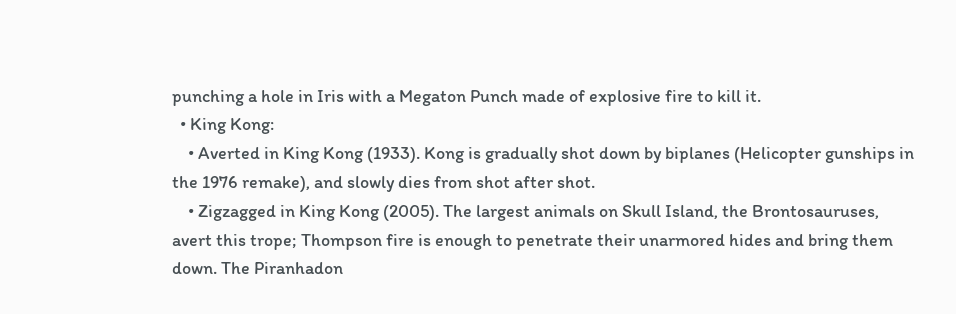punching a hole in Iris with a Megaton Punch made of explosive fire to kill it.
  • King Kong:
    • Averted in King Kong (1933). Kong is gradually shot down by biplanes (Helicopter gunships in the 1976 remake), and slowly dies from shot after shot.
    • Zigzagged in King Kong (2005). The largest animals on Skull Island, the Brontosauruses, avert this trope; Thompson fire is enough to penetrate their unarmored hides and bring them down. The Piranhadon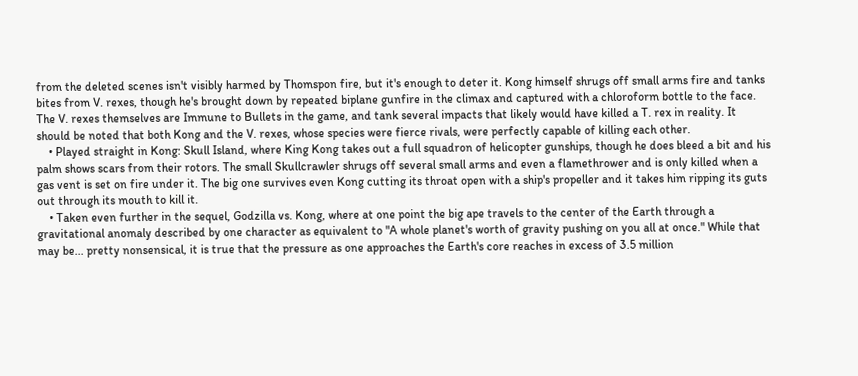from the deleted scenes isn't visibly harmed by Thomspon fire, but it's enough to deter it. Kong himself shrugs off small arms fire and tanks bites from V. rexes, though he's brought down by repeated biplane gunfire in the climax and captured with a chloroform bottle to the face. The V. rexes themselves are Immune to Bullets in the game, and tank several impacts that likely would have killed a T. rex in reality. It should be noted that both Kong and the V. rexes, whose species were fierce rivals, were perfectly capable of killing each other.
    • Played straight in Kong: Skull Island, where King Kong takes out a full squadron of helicopter gunships, though he does bleed a bit and his palm shows scars from their rotors. The small Skullcrawler shrugs off several small arms and even a flamethrower and is only killed when a gas vent is set on fire under it. The big one survives even Kong cutting its throat open with a ship's propeller and it takes him ripping its guts out through its mouth to kill it.
    • Taken even further in the sequel, Godzilla vs. Kong, where at one point the big ape travels to the center of the Earth through a gravitational anomaly described by one character as equivalent to "A whole planet's worth of gravity pushing on you all at once." While that may be... pretty nonsensical, it is true that the pressure as one approaches the Earth's core reaches in excess of 3.5 million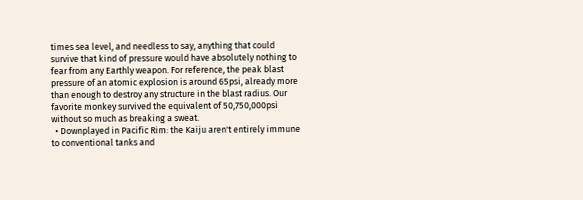times sea level, and needless to say, anything that could survive that kind of pressure would have absolutely nothing to fear from any Earthly weapon. For reference, the peak blast pressure of an atomic explosion is around 65psi, already more than enough to destroy any structure in the blast radius. Our favorite monkey survived the equivalent of 50,750,000psi without so much as breaking a sweat.
  • Downplayed in Pacific Rim: the Kaiju aren't entirely immune to conventional tanks and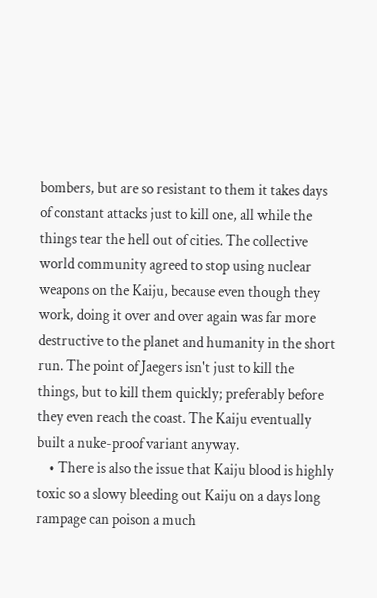bombers, but are so resistant to them it takes days of constant attacks just to kill one, all while the things tear the hell out of cities. The collective world community agreed to stop using nuclear weapons on the Kaiju, because even though they work, doing it over and over again was far more destructive to the planet and humanity in the short run. The point of Jaegers isn't just to kill the things, but to kill them quickly; preferably before they even reach the coast. The Kaiju eventually built a nuke-proof variant anyway.
    • There is also the issue that Kaiju blood is highly toxic so a slowy bleeding out Kaiju on a days long rampage can poison a much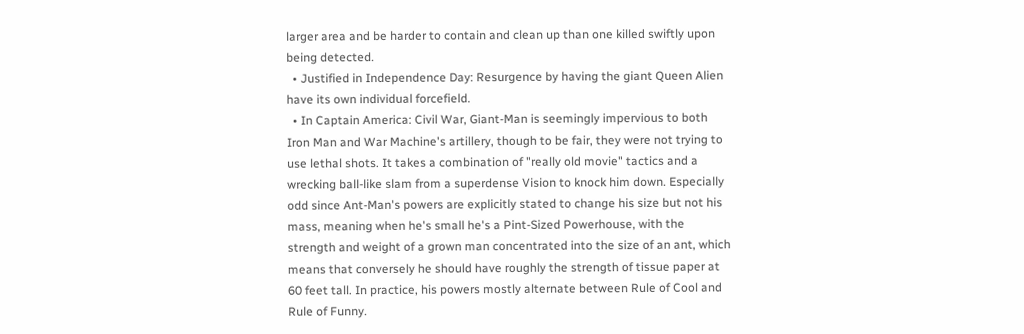larger area and be harder to contain and clean up than one killed swiftly upon being detected.
  • Justified in Independence Day: Resurgence by having the giant Queen Alien have its own individual forcefield.
  • In Captain America: Civil War, Giant-Man is seemingly impervious to both Iron Man and War Machine's artillery, though to be fair, they were not trying to use lethal shots. It takes a combination of "really old movie" tactics and a wrecking ball-like slam from a superdense Vision to knock him down. Especially odd since Ant-Man's powers are explicitly stated to change his size but not his mass, meaning when he's small he's a Pint-Sized Powerhouse, with the strength and weight of a grown man concentrated into the size of an ant, which means that conversely he should have roughly the strength of tissue paper at 60 feet tall. In practice, his powers mostly alternate between Rule of Cool and Rule of Funny.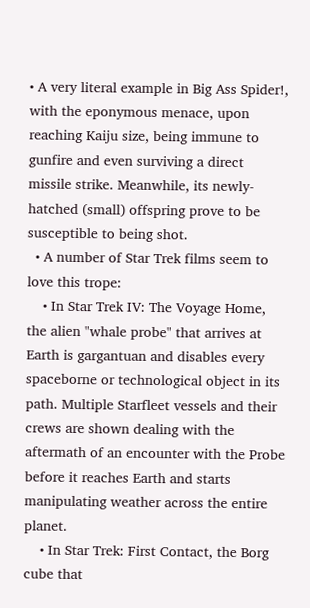• A very literal example in Big Ass Spider!, with the eponymous menace, upon reaching Kaiju size, being immune to gunfire and even surviving a direct missile strike. Meanwhile, its newly-hatched (small) offspring prove to be susceptible to being shot.
  • A number of Star Trek films seem to love this trope:
    • In Star Trek IV: The Voyage Home, the alien "whale probe" that arrives at Earth is gargantuan and disables every spaceborne or technological object in its path. Multiple Starfleet vessels and their crews are shown dealing with the aftermath of an encounter with the Probe before it reaches Earth and starts manipulating weather across the entire planet.
    • In Star Trek: First Contact, the Borg cube that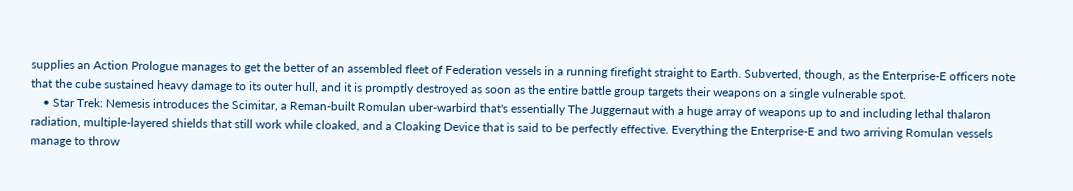supplies an Action Prologue manages to get the better of an assembled fleet of Federation vessels in a running firefight straight to Earth. Subverted, though, as the Enterprise-E officers note that the cube sustained heavy damage to its outer hull, and it is promptly destroyed as soon as the entire battle group targets their weapons on a single vulnerable spot.
    • Star Trek: Nemesis introduces the Scimitar, a Reman-built Romulan uber-warbird that's essentially The Juggernaut with a huge array of weapons up to and including lethal thalaron radiation, multiple-layered shields that still work while cloaked, and a Cloaking Device that is said to be perfectly effective. Everything the Enterprise-E and two arriving Romulan vessels manage to throw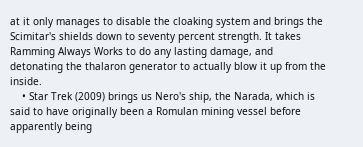at it only manages to disable the cloaking system and brings the Scimitar's shields down to seventy percent strength. It takes Ramming Always Works to do any lasting damage, and detonating the thalaron generator to actually blow it up from the inside.
    • Star Trek (2009) brings us Nero's ship, the Narada, which is said to have originally been a Romulan mining vessel before apparently being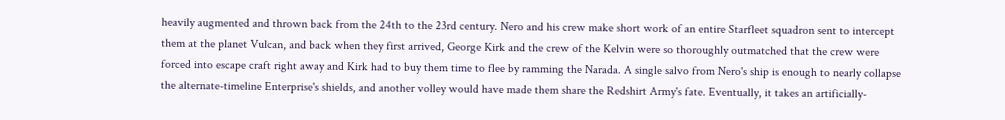heavily augmented and thrown back from the 24th to the 23rd century. Nero and his crew make short work of an entire Starfleet squadron sent to intercept them at the planet Vulcan, and back when they first arrived, George Kirk and the crew of the Kelvin were so thoroughly outmatched that the crew were forced into escape craft right away and Kirk had to buy them time to flee by ramming the Narada. A single salvo from Nero's ship is enough to nearly collapse the alternate-timeline Enterprise's shields, and another volley would have made them share the Redshirt Army's fate. Eventually, it takes an artificially-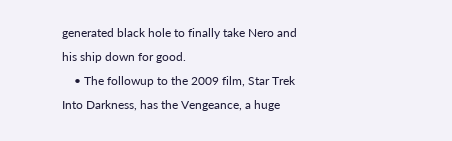generated black hole to finally take Nero and his ship down for good.
    • The followup to the 2009 film, Star Trek Into Darkness, has the Vengeance, a huge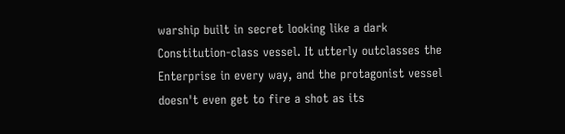warship built in secret looking like a dark Constitution-class vessel. It utterly outclasses the Enterprise in every way, and the protagonist vessel doesn't even get to fire a shot as its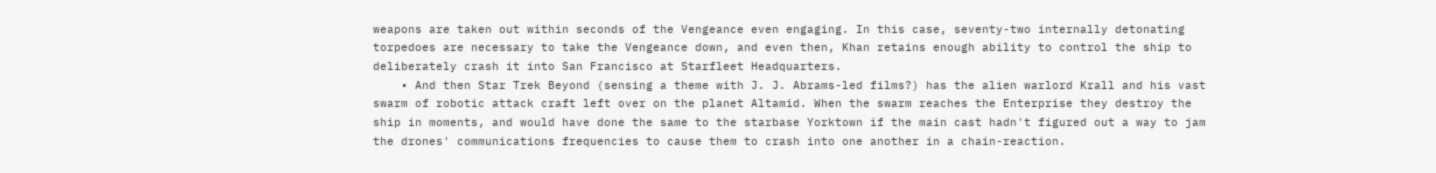weapons are taken out within seconds of the Vengeance even engaging. In this case, seventy-two internally detonating torpedoes are necessary to take the Vengeance down, and even then, Khan retains enough ability to control the ship to deliberately crash it into San Francisco at Starfleet Headquarters.
    • And then Star Trek Beyond (sensing a theme with J. J. Abrams-led films?) has the alien warlord Krall and his vast swarm of robotic attack craft left over on the planet Altamid. When the swarm reaches the Enterprise they destroy the ship in moments, and would have done the same to the starbase Yorktown if the main cast hadn't figured out a way to jam the drones' communications frequencies to cause them to crash into one another in a chain-reaction.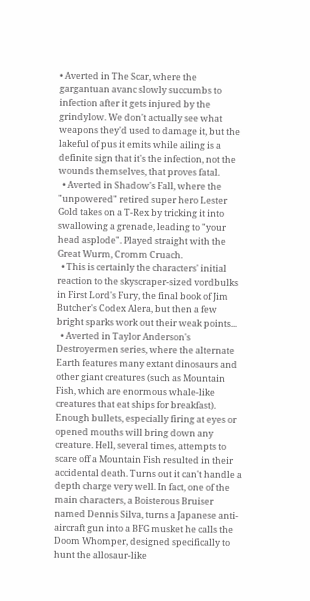• Averted in The Scar, where the gargantuan avanc slowly succumbs to infection after it gets injured by the grindylow. We don't actually see what weapons they'd used to damage it, but the lakeful of pus it emits while ailing is a definite sign that it's the infection, not the wounds themselves, that proves fatal.
  • Averted in Shadow's Fall, where the "unpowered" retired super hero Lester Gold takes on a T-Rex by tricking it into swallowing a grenade, leading to "your head asplode". Played straight with the Great Wurm, Cromm Cruach.
  • This is certainly the characters' initial reaction to the skyscraper-sized vordbulks in First Lord's Fury, the final book of Jim Butcher's Codex Alera, but then a few bright sparks work out their weak points...
  • Averted in Taylor Anderson's Destroyermen series, where the alternate Earth features many extant dinosaurs and other giant creatures (such as Mountain Fish, which are enormous whale-like creatures that eat ships for breakfast). Enough bullets, especially firing at eyes or opened mouths will bring down any creature. Hell, several times, attempts to scare off a Mountain Fish resulted in their accidental death. Turns out it can't handle a depth charge very well. In fact, one of the main characters, a Boisterous Bruiser named Dennis Silva, turns a Japanese anti-aircraft gun into a BFG musket he calls the Doom Whomper, designed specifically to hunt the allosaur-like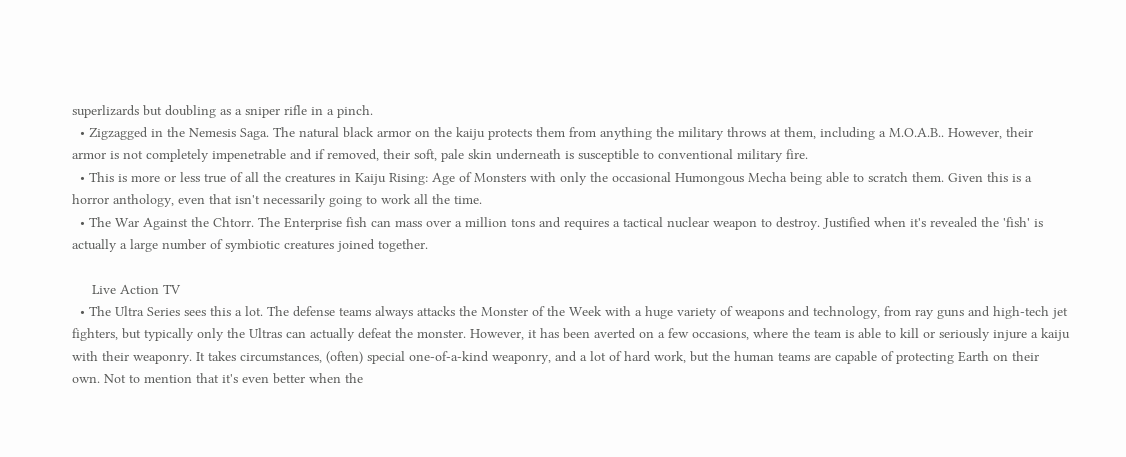superlizards but doubling as a sniper rifle in a pinch.
  • Zigzagged in the Nemesis Saga. The natural black armor on the kaiju protects them from anything the military throws at them, including a M.O.A.B.. However, their armor is not completely impenetrable and if removed, their soft, pale skin underneath is susceptible to conventional military fire.
  • This is more or less true of all the creatures in Kaiju Rising: Age of Monsters with only the occasional Humongous Mecha being able to scratch them. Given this is a horror anthology, even that isn't necessarily going to work all the time.
  • The War Against the Chtorr. The Enterprise fish can mass over a million tons and requires a tactical nuclear weapon to destroy. Justified when it's revealed the 'fish' is actually a large number of symbiotic creatures joined together.

     Live Action TV
  • The Ultra Series sees this a lot. The defense teams always attacks the Monster of the Week with a huge variety of weapons and technology, from ray guns and high-tech jet fighters, but typically only the Ultras can actually defeat the monster. However, it has been averted on a few occasions, where the team is able to kill or seriously injure a kaiju with their weaponry. It takes circumstances, (often) special one-of-a-kind weaponry, and a lot of hard work, but the human teams are capable of protecting Earth on their own. Not to mention that it's even better when the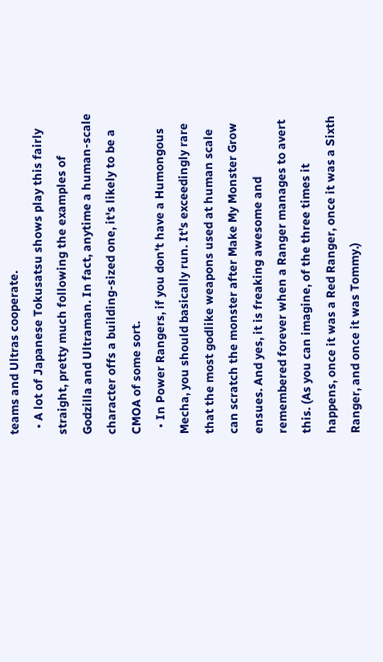teams and Ultras cooperate.
  • A lot of Japanese Tokusatsu shows play this fairly straight, pretty much following the examples of Godzilla and Ultraman. In fact, anytime a human-scale character offs a building-sized one, it's likely to be a CMOA of some sort.
  • In Power Rangers, if you don't have a Humongous Mecha, you should basically run. It's exceedingly rare that the most godlike weapons used at human scale can scratch the monster after Make My Monster Grow ensues. And yes, it is freaking awesome and remembered forever when a Ranger manages to avert this. (As you can imagine, of the three times it happens, once it was a Red Ranger, once it was a Sixth Ranger, and once it was Tommy.)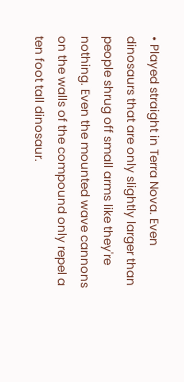• Played straight in Terra Nova. Even dinosaurs that are only slightly larger than people shrug off small arms like they're nothing. Even the mounted wave cannons on the walls of the compound only repel a ten foot tall dinosaur.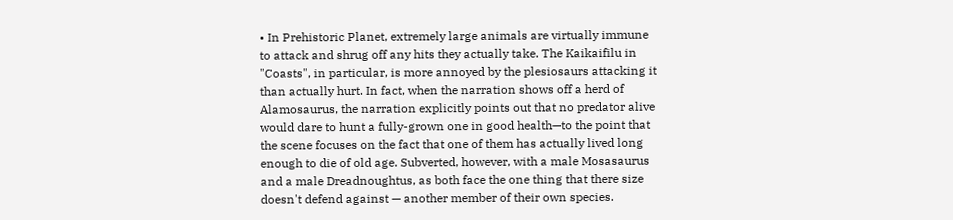• In Prehistoric Planet, extremely large animals are virtually immune to attack and shrug off any hits they actually take. The Kaikaifilu in "Coasts", in particular, is more annoyed by the plesiosaurs attacking it than actually hurt. In fact, when the narration shows off a herd of Alamosaurus, the narration explicitly points out that no predator alive would dare to hunt a fully-grown one in good health—to the point that the scene focuses on the fact that one of them has actually lived long enough to die of old age. Subverted, however, with a male Mosasaurus and a male Dreadnoughtus, as both face the one thing that there size doesn't defend against — another member of their own species.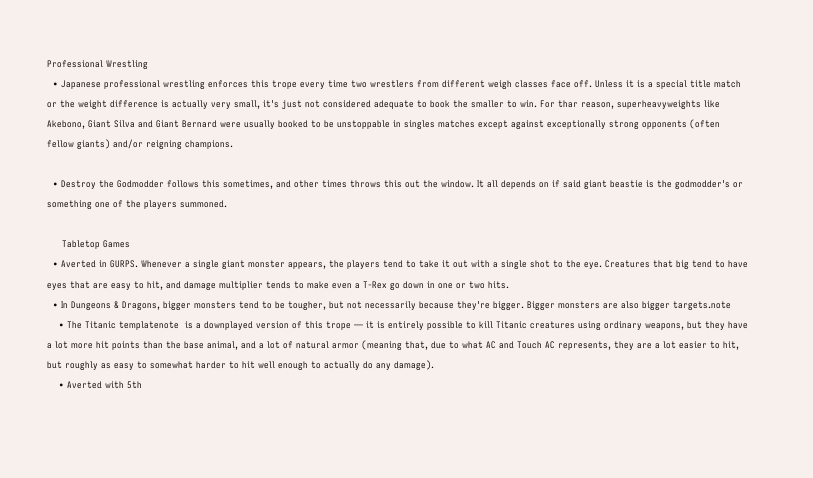Professional Wrestling
  • Japanese professional wrestling enforces this trope every time two wrestlers from different weigh classes face off. Unless it is a special title match or the weight difference is actually very small, it's just not considered adequate to book the smaller to win. For thar reason, superheavyweights like Akebono, Giant Silva and Giant Bernard were usually booked to be unstoppable in singles matches except against exceptionally strong opponents (often fellow giants) and/or reigning champions.

  • Destroy the Godmodder follows this sometimes, and other times throws this out the window. It all depends on if said giant beastie is the godmodder's or something one of the players summoned.

     Tabletop Games
  • Averted in GURPS. Whenever a single giant monster appears, the players tend to take it out with a single shot to the eye. Creatures that big tend to have eyes that are easy to hit, and damage multiplier tends to make even a T-Rex go down in one or two hits.
  • In Dungeons & Dragons, bigger monsters tend to be tougher, but not necessarily because they're bigger. Bigger monsters are also bigger targets.note
    • The Titanic templatenote  is a downplayed version of this trope — it is entirely possible to kill Titanic creatures using ordinary weapons, but they have a lot more hit points than the base animal, and a lot of natural armor (meaning that, due to what AC and Touch AC represents, they are a lot easier to hit, but roughly as easy to somewhat harder to hit well enough to actually do any damage).
    • Averted with 5th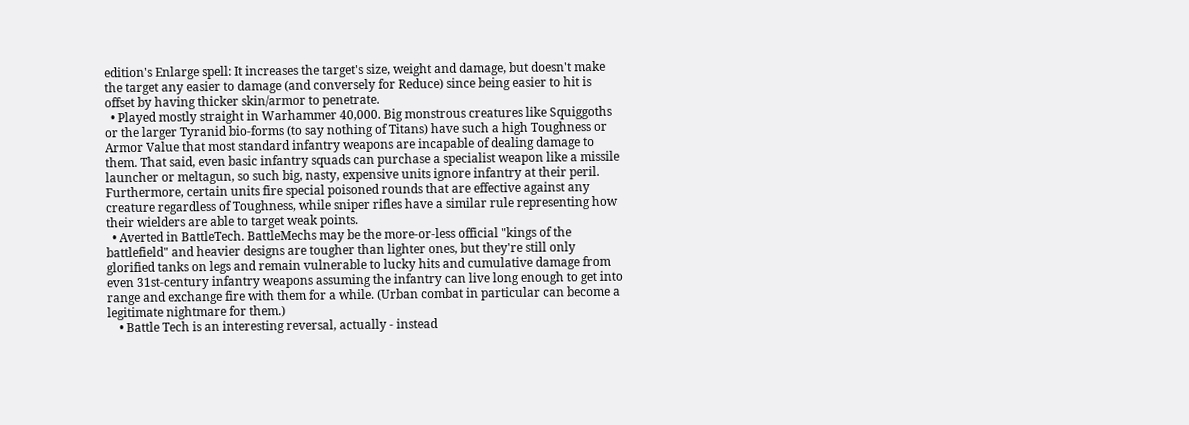edition's Enlarge spell: It increases the target's size, weight and damage, but doesn't make the target any easier to damage (and conversely for Reduce) since being easier to hit is offset by having thicker skin/armor to penetrate.
  • Played mostly straight in Warhammer 40,000. Big monstrous creatures like Squiggoths or the larger Tyranid bio-forms (to say nothing of Titans) have such a high Toughness or Armor Value that most standard infantry weapons are incapable of dealing damage to them. That said, even basic infantry squads can purchase a specialist weapon like a missile launcher or meltagun, so such big, nasty, expensive units ignore infantry at their peril. Furthermore, certain units fire special poisoned rounds that are effective against any creature regardless of Toughness, while sniper rifles have a similar rule representing how their wielders are able to target weak points.
  • Averted in BattleTech. BattleMechs may be the more-or-less official "kings of the battlefield" and heavier designs are tougher than lighter ones, but they're still only glorified tanks on legs and remain vulnerable to lucky hits and cumulative damage from even 31st-century infantry weapons assuming the infantry can live long enough to get into range and exchange fire with them for a while. (Urban combat in particular can become a legitimate nightmare for them.)
    • Battle Tech is an interesting reversal, actually - instead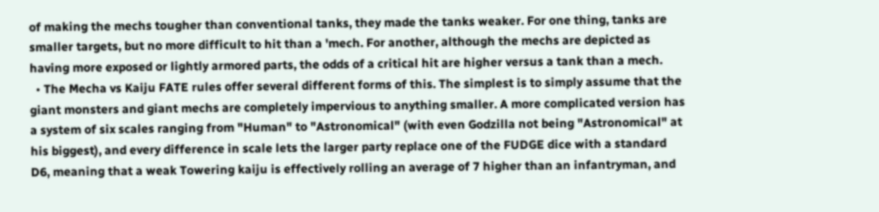of making the mechs tougher than conventional tanks, they made the tanks weaker. For one thing, tanks are smaller targets, but no more difficult to hit than a 'mech. For another, although the mechs are depicted as having more exposed or lightly armored parts, the odds of a critical hit are higher versus a tank than a mech.
  • The Mecha vs Kaiju FATE rules offer several different forms of this. The simplest is to simply assume that the giant monsters and giant mechs are completely impervious to anything smaller. A more complicated version has a system of six scales ranging from "Human" to "Astronomical" (with even Godzilla not being "Astronomical" at his biggest), and every difference in scale lets the larger party replace one of the FUDGE dice with a standard D6, meaning that a weak Towering kaiju is effectively rolling an average of 7 higher than an infantryman, and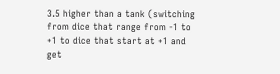3.5 higher than a tank (switching from dice that range from -1 to +1 to dice that start at +1 and get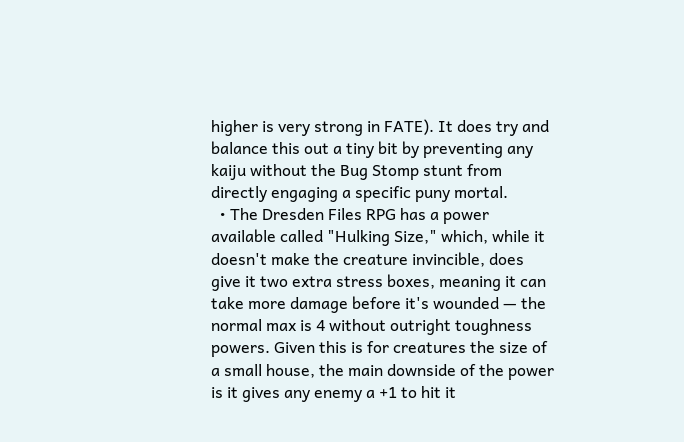higher is very strong in FATE). It does try and balance this out a tiny bit by preventing any kaiju without the Bug Stomp stunt from directly engaging a specific puny mortal.
  • The Dresden Files RPG has a power available called "Hulking Size," which, while it doesn't make the creature invincible, does give it two extra stress boxes, meaning it can take more damage before it's wounded — the normal max is 4 without outright toughness powers. Given this is for creatures the size of a small house, the main downside of the power is it gives any enemy a +1 to hit it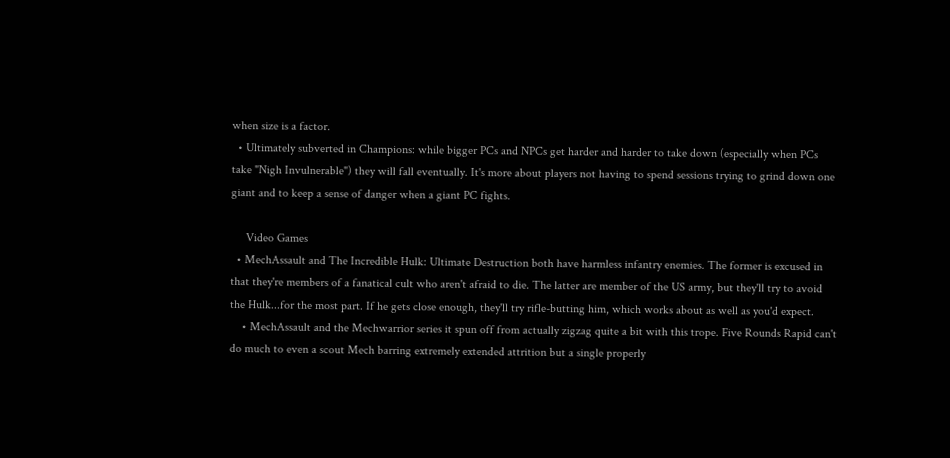when size is a factor.
  • Ultimately subverted in Champions: while bigger PCs and NPCs get harder and harder to take down (especially when PCs take "Nigh Invulnerable") they will fall eventually. It's more about players not having to spend sessions trying to grind down one giant and to keep a sense of danger when a giant PC fights.

     Video Games
  • MechAssault and The Incredible Hulk: Ultimate Destruction both have harmless infantry enemies. The former is excused in that they're members of a fanatical cult who aren't afraid to die. The latter are member of the US army, but they'll try to avoid the Hulk...for the most part. If he gets close enough, they'll try rifle-butting him, which works about as well as you'd expect.
    • MechAssault and the Mechwarrior series it spun off from actually zigzag quite a bit with this trope. Five Rounds Rapid can't do much to even a scout Mech barring extremely extended attrition but a single properly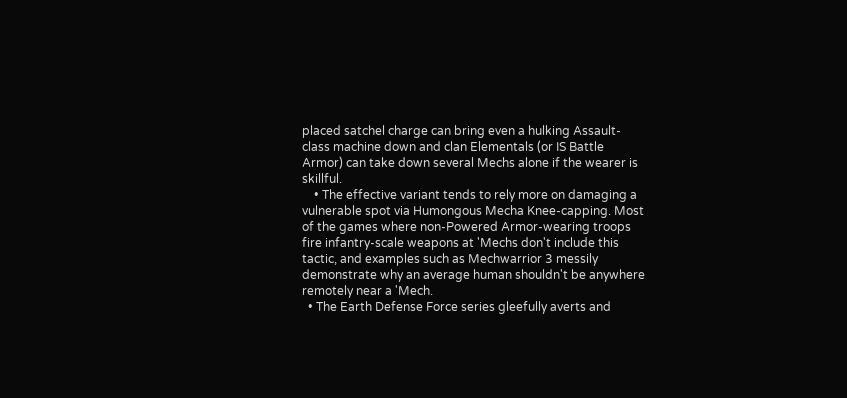placed satchel charge can bring even a hulking Assault-class machine down and clan Elementals (or IS Battle Armor) can take down several Mechs alone if the wearer is skillful.
    • The effective variant tends to rely more on damaging a vulnerable spot via Humongous Mecha Knee-capping. Most of the games where non-Powered Armor-wearing troops fire infantry-scale weapons at 'Mechs don't include this tactic, and examples such as Mechwarrior 3 messily demonstrate why an average human shouldn't be anywhere remotely near a 'Mech.
  • The Earth Defense Force series gleefully averts and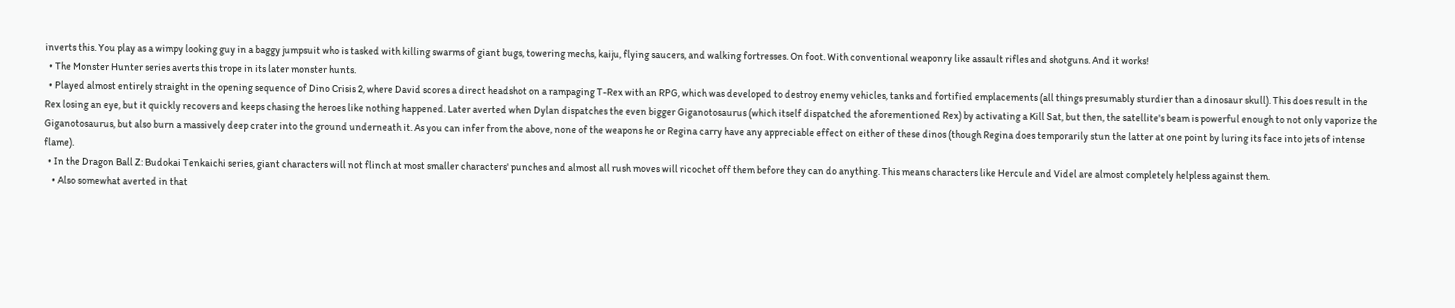inverts this. You play as a wimpy looking guy in a baggy jumpsuit who is tasked with killing swarms of giant bugs, towering mechs, kaiju, flying saucers, and walking fortresses. On foot. With conventional weaponry like assault rifles and shotguns. And it works!
  • The Monster Hunter series averts this trope in its later monster hunts.
  • Played almost entirely straight in the opening sequence of Dino Crisis 2, where David scores a direct headshot on a rampaging T-Rex with an RPG, which was developed to destroy enemy vehicles, tanks and fortified emplacements (all things presumably sturdier than a dinosaur skull). This does result in the Rex losing an eye, but it quickly recovers and keeps chasing the heroes like nothing happened. Later averted when Dylan dispatches the even bigger Giganotosaurus (which itself dispatched the aforementioned Rex) by activating a Kill Sat, but then, the satellite's beam is powerful enough to not only vaporize the Giganotosaurus, but also burn a massively deep crater into the ground underneath it. As you can infer from the above, none of the weapons he or Regina carry have any appreciable effect on either of these dinos (though Regina does temporarily stun the latter at one point by luring its face into jets of intense flame).
  • In the Dragon Ball Z: Budokai Tenkaichi series, giant characters will not flinch at most smaller characters' punches and almost all rush moves will ricochet off them before they can do anything. This means characters like Hercule and Videl are almost completely helpless against them.
    • Also somewhat averted in that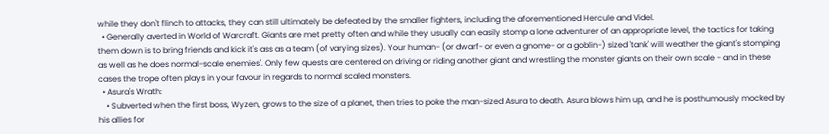while they don't flinch to attacks, they can still ultimately be defeated by the smaller fighters, including the aforementioned Hercule and Videl.
  • Generally averted in World of Warcraft. Giants are met pretty often and while they usually can easily stomp a lone adventurer of an appropriate level, the tactics for taking them down is to bring friends and kick it's ass as a team (of varying sizes). Your human- (or dwarf- or even a gnome- or a goblin-) sized 'tank' will weather the giant's stomping as well as he does normal-scale enemies'. Only few quests are centered on driving or riding another giant and wrestling the monster giants on their own scale - and in these cases the trope often plays in your favour in regards to normal scaled monsters.
  • Asura's Wrath:
    • Subverted when the first boss, Wyzen, grows to the size of a planet, then tries to poke the man-sized Asura to death. Asura blows him up, and he is posthumously mocked by his allies for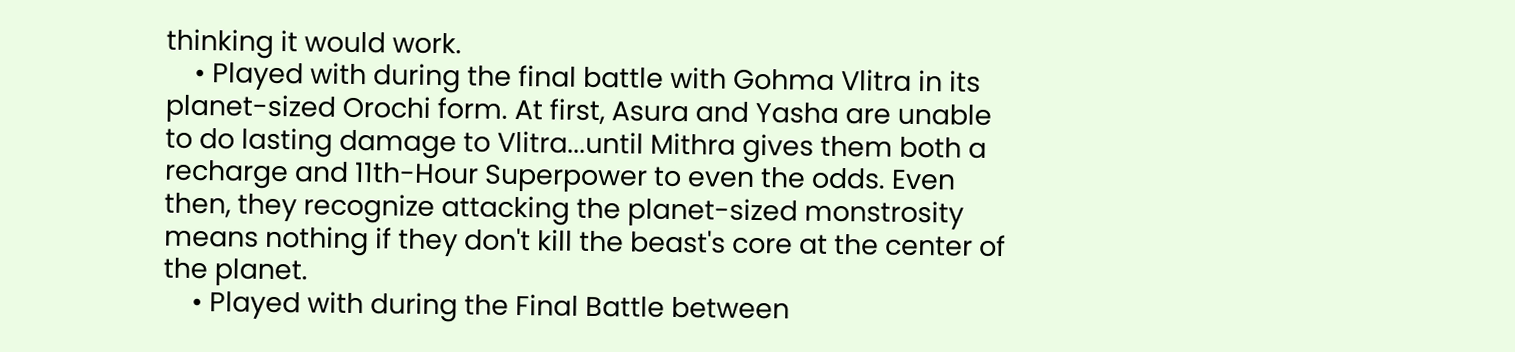thinking it would work.
    • Played with during the final battle with Gohma Vlitra in its planet-sized Orochi form. At first, Asura and Yasha are unable to do lasting damage to Vlitra...until Mithra gives them both a recharge and 11th-Hour Superpower to even the odds. Even then, they recognize attacking the planet-sized monstrosity means nothing if they don't kill the beast's core at the center of the planet.
    • Played with during the Final Battle between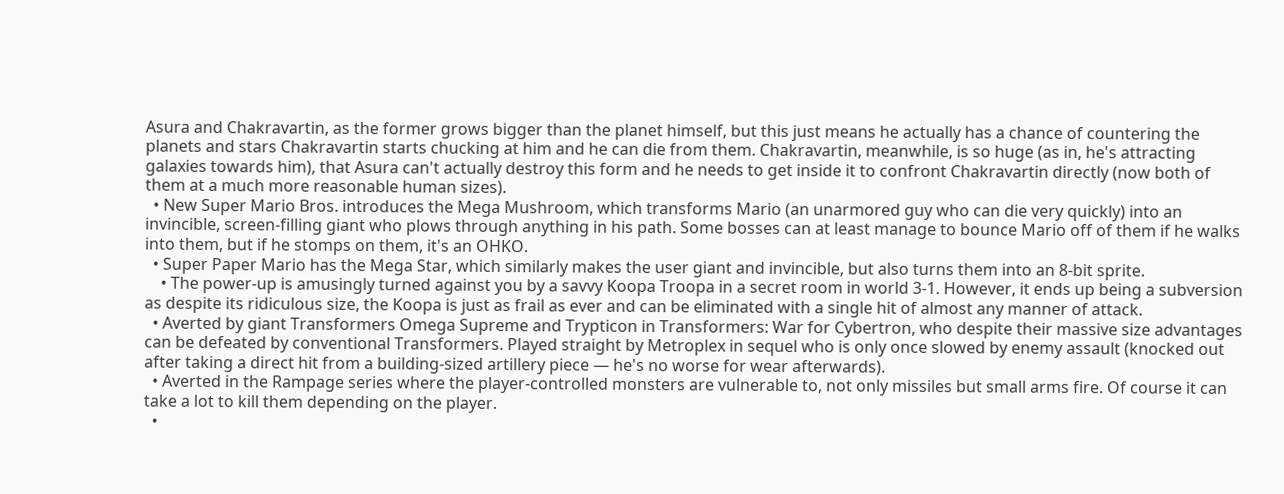Asura and Chakravartin, as the former grows bigger than the planet himself, but this just means he actually has a chance of countering the planets and stars Chakravartin starts chucking at him and he can die from them. Chakravartin, meanwhile, is so huge (as in, he's attracting galaxies towards him), that Asura can't actually destroy this form and he needs to get inside it to confront Chakravartin directly (now both of them at a much more reasonable human sizes).
  • New Super Mario Bros. introduces the Mega Mushroom, which transforms Mario (an unarmored guy who can die very quickly) into an invincible, screen-filling giant who plows through anything in his path. Some bosses can at least manage to bounce Mario off of them if he walks into them, but if he stomps on them, it's an OHKO.
  • Super Paper Mario has the Mega Star, which similarly makes the user giant and invincible, but also turns them into an 8-bit sprite.
    • The power-up is amusingly turned against you by a savvy Koopa Troopa in a secret room in world 3-1. However, it ends up being a subversion as despite its ridiculous size, the Koopa is just as frail as ever and can be eliminated with a single hit of almost any manner of attack.
  • Averted by giant Transformers Omega Supreme and Trypticon in Transformers: War for Cybertron, who despite their massive size advantages can be defeated by conventional Transformers. Played straight by Metroplex in sequel who is only once slowed by enemy assault (knocked out after taking a direct hit from a building-sized artillery piece — he's no worse for wear afterwards).
  • Averted in the Rampage series where the player-controlled monsters are vulnerable to, not only missiles but small arms fire. Of course it can take a lot to kill them depending on the player.
  •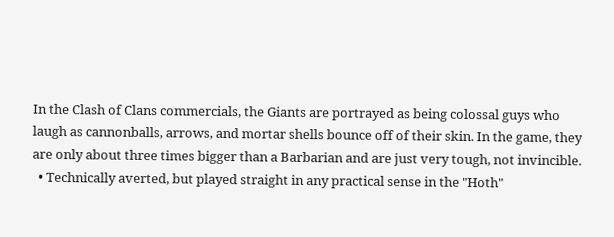In the Clash of Clans commercials, the Giants are portrayed as being colossal guys who laugh as cannonballs, arrows, and mortar shells bounce off of their skin. In the game, they are only about three times bigger than a Barbarian and are just very tough, not invincible.
  • Technically averted, but played straight in any practical sense in the "Hoth"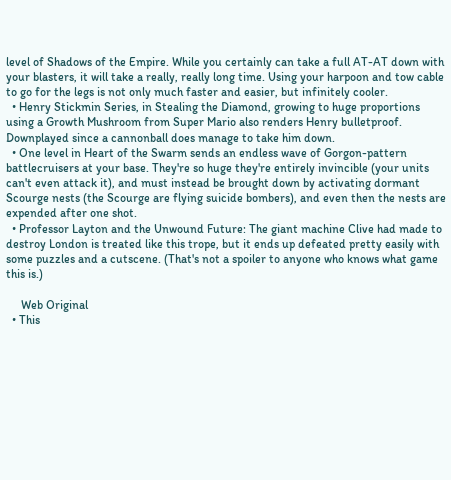level of Shadows of the Empire. While you certainly can take a full AT-AT down with your blasters, it will take a really, really long time. Using your harpoon and tow cable to go for the legs is not only much faster and easier, but infinitely cooler.
  • Henry Stickmin Series, in Stealing the Diamond, growing to huge proportions using a Growth Mushroom from Super Mario also renders Henry bulletproof. Downplayed since a cannonball does manage to take him down.
  • One level in Heart of the Swarm sends an endless wave of Gorgon-pattern battlecruisers at your base. They're so huge they're entirely invincible (your units can't even attack it), and must instead be brought down by activating dormant Scourge nests (the Scourge are flying suicide bombers), and even then the nests are expended after one shot.
  • Professor Layton and the Unwound Future: The giant machine Clive had made to destroy London is treated like this trope, but it ends up defeated pretty easily with some puzzles and a cutscene. (That's not a spoiler to anyone who knows what game this is.)

     Web Original
  • This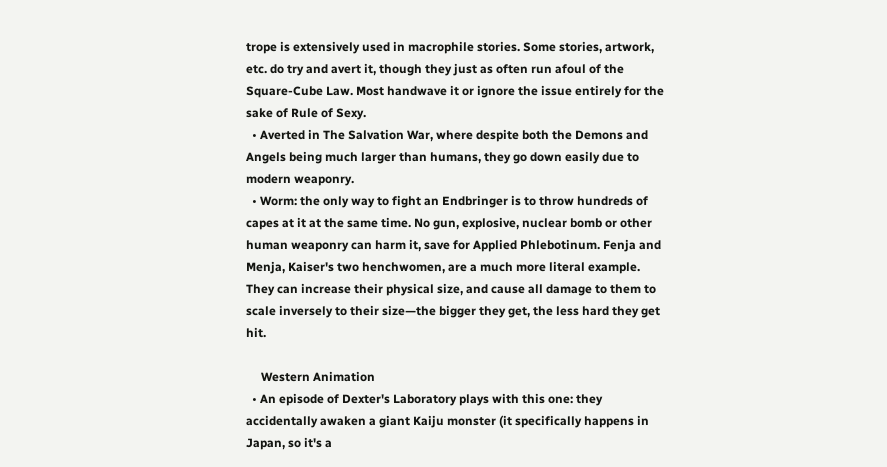trope is extensively used in macrophile stories. Some stories, artwork, etc. do try and avert it, though they just as often run afoul of the Square-Cube Law. Most handwave it or ignore the issue entirely for the sake of Rule of Sexy.
  • Averted in The Salvation War, where despite both the Demons and Angels being much larger than humans, they go down easily due to modern weaponry.
  • Worm: the only way to fight an Endbringer is to throw hundreds of capes at it at the same time. No gun, explosive, nuclear bomb or other human weaponry can harm it, save for Applied Phlebotinum. Fenja and Menja, Kaiser's two henchwomen, are a much more literal example. They can increase their physical size, and cause all damage to them to scale inversely to their size—the bigger they get, the less hard they get hit.

     Western Animation
  • An episode of Dexter's Laboratory plays with this one: they accidentally awaken a giant Kaiju monster (it specifically happens in Japan, so it's a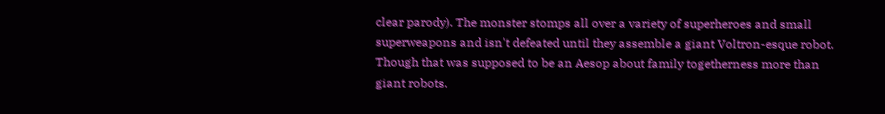clear parody). The monster stomps all over a variety of superheroes and small superweapons and isn't defeated until they assemble a giant Voltron-esque robot. Though that was supposed to be an Aesop about family togetherness more than giant robots.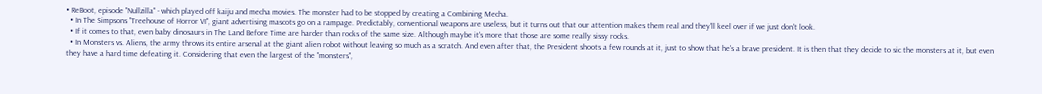• ReBoot, episode "Nullzilla" - which played off kaiju and mecha movies. The monster had to be stopped by creating a Combining Mecha.
  • In The Simpsons "Treehouse of Horror VI", giant advertising mascots go on a rampage. Predictably, conventional weapons are useless, but it turns out that our attention makes them real and they'll keel over if we just don't look.
  • If it comes to that, even baby dinosaurs in The Land Before Time are harder than rocks of the same size. Although maybe it's more that those are some really sissy rocks.
  • In Monsters vs. Aliens, the army throws its entire arsenal at the giant alien robot without leaving so much as a scratch. And even after that, the President shoots a few rounds at it, just to show that he's a brave president. It is then that they decide to sic the monsters at it, but even they have a hard time defeating it. Considering that even the largest of the "monsters",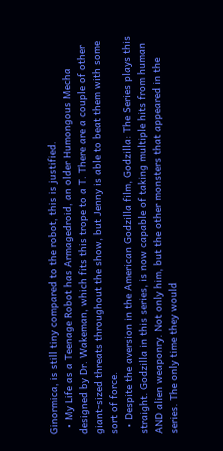Ginormica, is still tiny compared to the robot, this is justified.
  • My Life as a Teenage Robot has Armagedroid, an older Humongous Mecha designed by Dr. Wakeman, which fits this trope to a T. There are a couple of other giant-sized threats throughout the show, but Jenny is able to beat them with some sort of force.
  • Despite the aversion in the American Godzilla film, Godzilla: The Series plays this straight. Godzilla in this series, is now capable of taking multiple hits from human AND alien weaponry. Not only him, but the other monsters that appeared in the series. The only time they would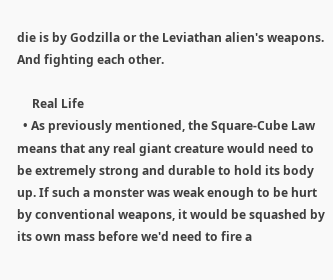die is by Godzilla or the Leviathan alien's weapons. And fighting each other.

     Real Life
  • As previously mentioned, the Square-Cube Law means that any real giant creature would need to be extremely strong and durable to hold its body up. If such a monster was weak enough to be hurt by conventional weapons, it would be squashed by its own mass before we'd need to fire a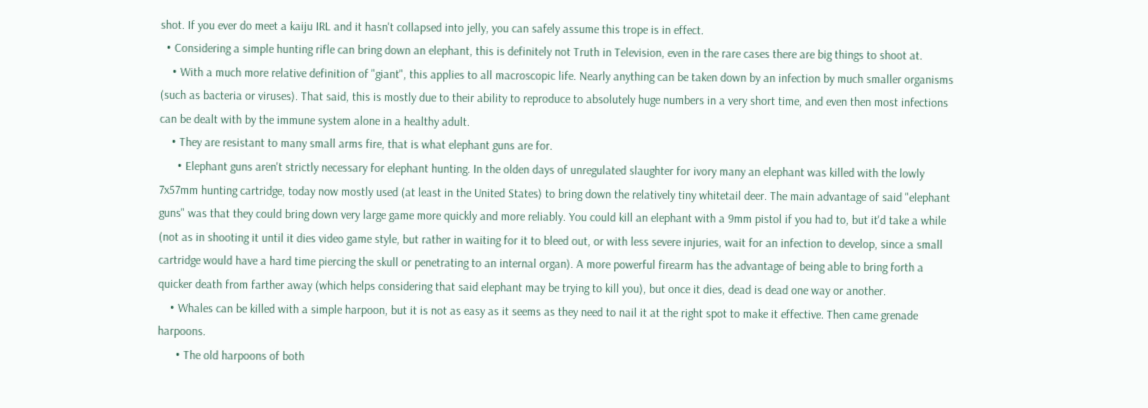shot. If you ever do meet a kaiju IRL and it hasn't collapsed into jelly, you can safely assume this trope is in effect.
  • Considering a simple hunting rifle can bring down an elephant, this is definitely not Truth in Television, even in the rare cases there are big things to shoot at.
    • With a much more relative definition of "giant", this applies to all macroscopic life. Nearly anything can be taken down by an infection by much smaller organisms (such as bacteria or viruses). That said, this is mostly due to their ability to reproduce to absolutely huge numbers in a very short time, and even then most infections can be dealt with by the immune system alone in a healthy adult.
    • They are resistant to many small arms fire, that is what elephant guns are for.
      • Elephant guns aren't strictly necessary for elephant hunting. In the olden days of unregulated slaughter for ivory many an elephant was killed with the lowly 7x57mm hunting cartridge, today now mostly used (at least in the United States) to bring down the relatively tiny whitetail deer. The main advantage of said "elephant guns" was that they could bring down very large game more quickly and more reliably. You could kill an elephant with a 9mm pistol if you had to, but it'd take a while (not as in shooting it until it dies video game style, but rather in waiting for it to bleed out, or with less severe injuries, wait for an infection to develop, since a small cartridge would have a hard time piercing the skull or penetrating to an internal organ). A more powerful firearm has the advantage of being able to bring forth a quicker death from farther away (which helps considering that said elephant may be trying to kill you), but once it dies, dead is dead one way or another.
    • Whales can be killed with a simple harpoon, but it is not as easy as it seems as they need to nail it at the right spot to make it effective. Then came grenade harpoons.
      • The old harpoons of both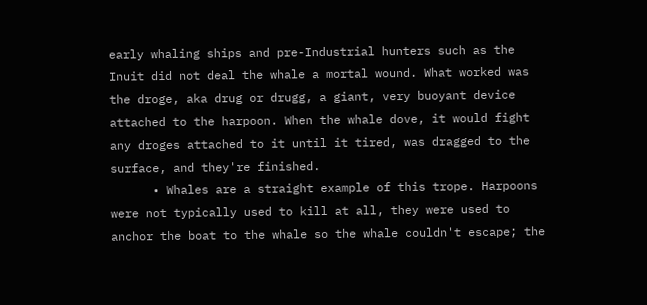early whaling ships and pre-Industrial hunters such as the Inuit did not deal the whale a mortal wound. What worked was the droge, aka drug or drugg, a giant, very buoyant device attached to the harpoon. When the whale dove, it would fight any droges attached to it until it tired, was dragged to the surface, and they're finished.
      • Whales are a straight example of this trope. Harpoons were not typically used to kill at all, they were used to anchor the boat to the whale so the whale couldn't escape; the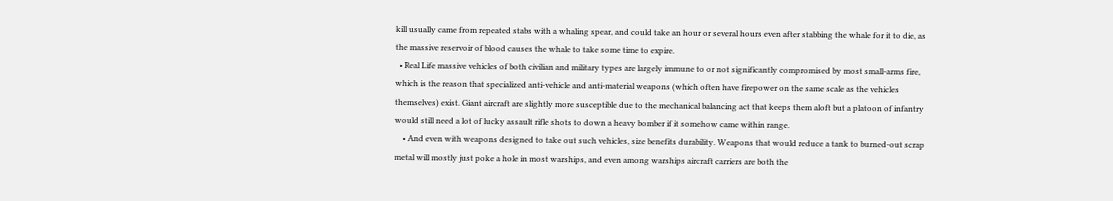kill usually came from repeated stabs with a whaling spear, and could take an hour or several hours even after stabbing the whale for it to die, as the massive reservoir of blood causes the whale to take some time to expire.
  • Real Life massive vehicles of both civilian and military types are largely immune to or not significantly compromised by most small-arms fire, which is the reason that specialized anti-vehicle and anti-material weapons (which often have firepower on the same scale as the vehicles themselves) exist. Giant aircraft are slightly more susceptible due to the mechanical balancing act that keeps them aloft but a platoon of infantry would still need a lot of lucky assault rifle shots to down a heavy bomber if it somehow came within range.
    • And even with weapons designed to take out such vehicles, size benefits durability. Weapons that would reduce a tank to burned-out scrap metal will mostly just poke a hole in most warships, and even among warships aircraft carriers are both the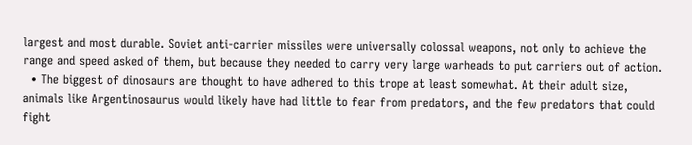largest and most durable. Soviet anti-carrier missiles were universally colossal weapons, not only to achieve the range and speed asked of them, but because they needed to carry very large warheads to put carriers out of action.
  • The biggest of dinosaurs are thought to have adhered to this trope at least somewhat. At their adult size, animals like Argentinosaurus would likely have had little to fear from predators, and the few predators that could fight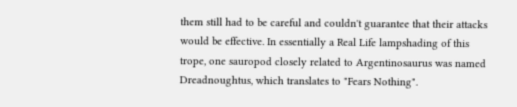them still had to be careful and couldn't guarantee that their attacks would be effective. In essentially a Real Life lampshading of this trope, one sauropod closely related to Argentinosaurus was named Dreadnoughtus, which translates to "Fears Nothing".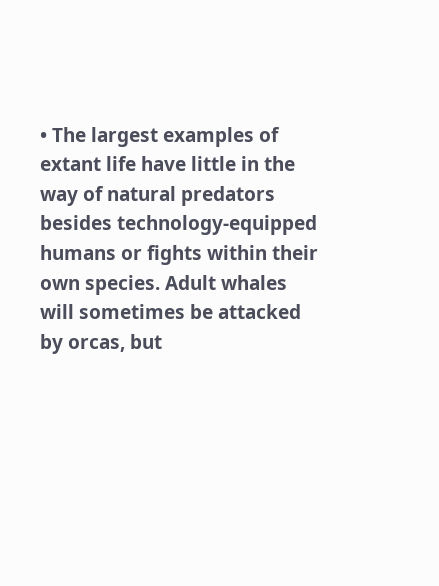• The largest examples of extant life have little in the way of natural predators besides technology-equipped humans or fights within their own species. Adult whales will sometimes be attacked by orcas, but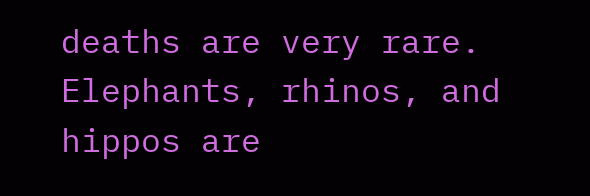deaths are very rare. Elephants, rhinos, and hippos are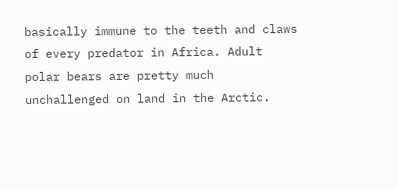basically immune to the teeth and claws of every predator in Africa. Adult polar bears are pretty much unchallenged on land in the Arctic.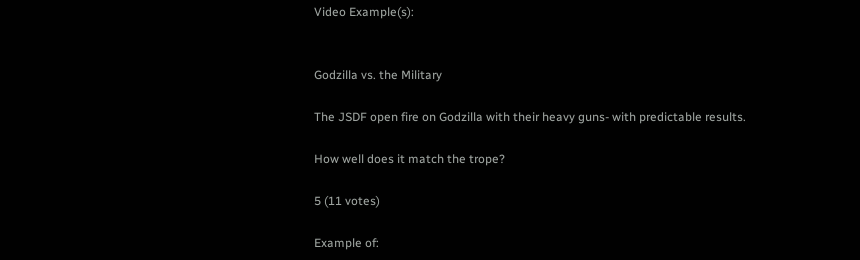Video Example(s):


Godzilla vs. the Military

The JSDF open fire on Godzilla with their heavy guns- with predictable results.

How well does it match the trope?

5 (11 votes)

Example of: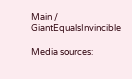Main / GiantEqualsInvincible

Media sources: